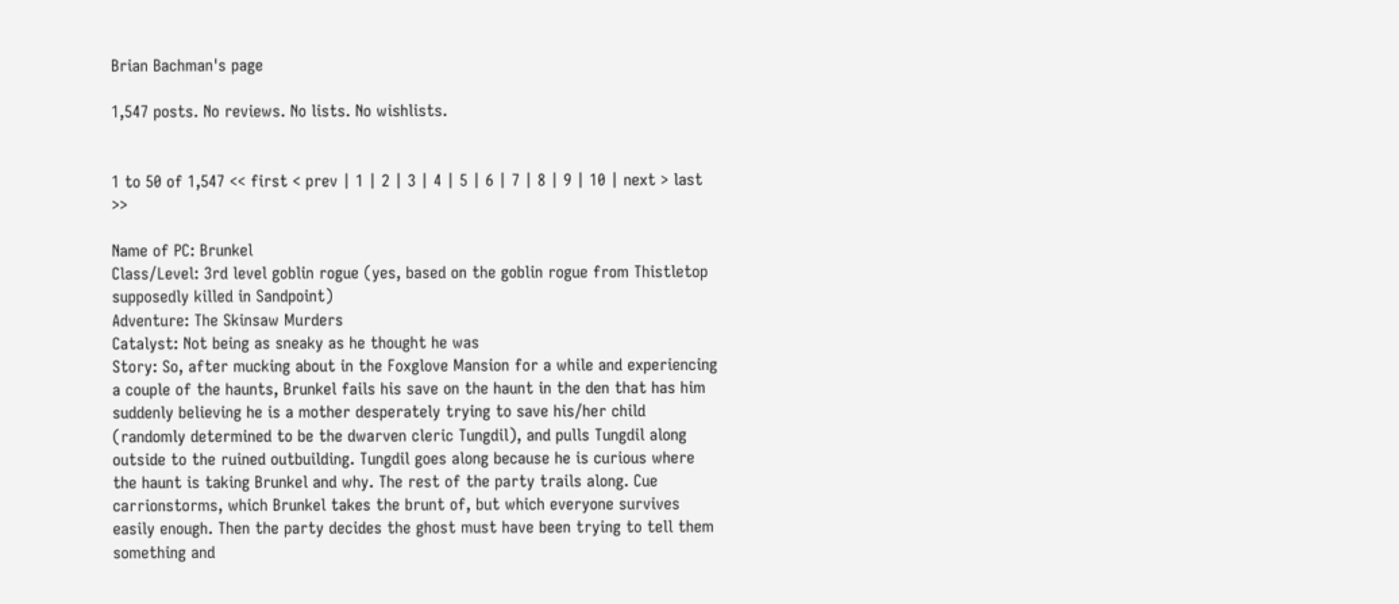Brian Bachman's page

1,547 posts. No reviews. No lists. No wishlists.


1 to 50 of 1,547 << first < prev | 1 | 2 | 3 | 4 | 5 | 6 | 7 | 8 | 9 | 10 | next > last >>

Name of PC: Brunkel
Class/Level: 3rd level goblin rogue (yes, based on the goblin rogue from Thistletop supposedly killed in Sandpoint)
Adventure: The Skinsaw Murders
Catalyst: Not being as sneaky as he thought he was
Story: So, after mucking about in the Foxglove Mansion for a while and experiencing a couple of the haunts, Brunkel fails his save on the haunt in the den that has him suddenly believing he is a mother desperately trying to save his/her child (randomly determined to be the dwarven cleric Tungdil), and pulls Tungdil along outside to the ruined outbuilding. Tungdil goes along because he is curious where the haunt is taking Brunkel and why. The rest of the party trails along. Cue carrionstorms, which Brunkel takes the brunt of, but which everyone survives easily enough. Then the party decides the ghost must have been trying to tell them something and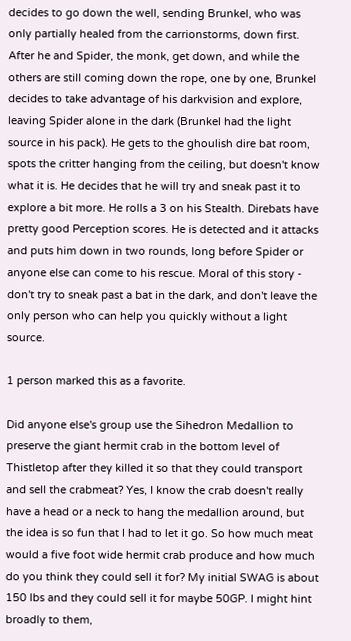decides to go down the well, sending Brunkel, who was only partially healed from the carrionstorms, down first. After he and Spider, the monk, get down, and while the others are still coming down the rope, one by one, Brunkel decides to take advantage of his darkvision and explore, leaving Spider alone in the dark (Brunkel had the light source in his pack). He gets to the ghoulish dire bat room, spots the critter hanging from the ceiling, but doesn't know what it is. He decides that he will try and sneak past it to explore a bit more. He rolls a 3 on his Stealth. Direbats have pretty good Perception scores. He is detected and it attacks and puts him down in two rounds, long before Spider or anyone else can come to his rescue. Moral of this story - don't try to sneak past a bat in the dark, and don't leave the only person who can help you quickly without a light source.

1 person marked this as a favorite.

Did anyone else's group use the Sihedron Medallion to preserve the giant hermit crab in the bottom level of Thistletop after they killed it so that they could transport and sell the crabmeat? Yes, I know the crab doesn't really have a head or a neck to hang the medallion around, but the idea is so fun that I had to let it go. So how much meat would a five foot wide hermit crab produce and how much do you think they could sell it for? My initial SWAG is about 150 lbs and they could sell it for maybe 50GP. I might hint broadly to them,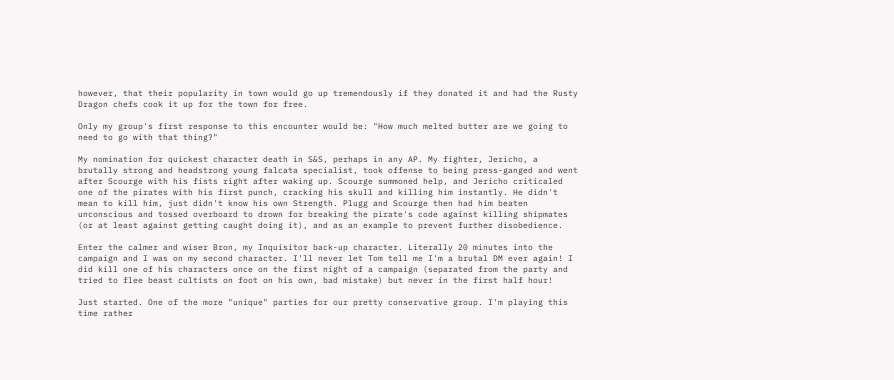however, that their popularity in town would go up tremendously if they donated it and had the Rusty Dragon chefs cook it up for the town for free.

Only my group's first response to this encounter would be: "How much melted butter are we going to need to go with that thing?"

My nomination for quickest character death in S&S, perhaps in any AP. My fighter, Jericho, a brutally strong and headstrong young falcata specialist, took offense to being press-ganged and went after Scourge with his fists right after waking up. Scourge summoned help, and Jericho criticaled one of the pirates with his first punch, cracking his skull and killing him instantly. He didn't mean to kill him, just didn't know his own Strength. Plugg and Scourge then had him beaten unconscious and tossed overboard to drown for breaking the pirate's code against killing shipmates (or at least against getting caught doing it), and as an example to prevent further disobedience.

Enter the calmer and wiser Bron, my Inquisitor back-up character. Literally 20 minutes into the campaign and I was on my second character. I'll never let Tom tell me I'm a brutal DM ever again! I did kill one of his characters once on the first night of a campaign (separated from the party and tried to flee beast cultists on foot on his own, bad mistake) but never in the first half hour!

Just started. One of the more "unique" parties for our pretty conservative group. I'm playing this time rather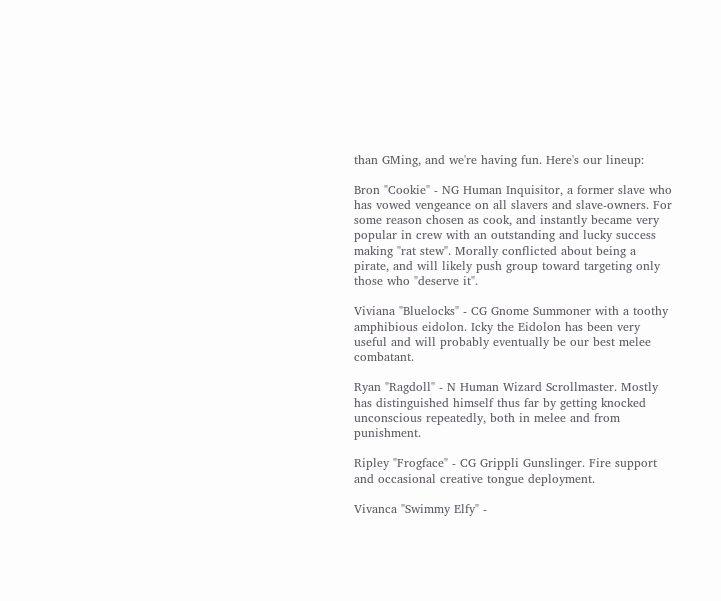than GMing, and we're having fun. Here's our lineup:

Bron "Cookie" - NG Human Inquisitor, a former slave who has vowed vengeance on all slavers and slave-owners. For some reason chosen as cook, and instantly became very popular in crew with an outstanding and lucky success making "rat stew". Morally conflicted about being a pirate, and will likely push group toward targeting only those who "deserve it".

Viviana "Bluelocks" - CG Gnome Summoner with a toothy amphibious eidolon. Icky the Eidolon has been very useful and will probably eventually be our best melee combatant.

Ryan "Ragdoll" - N Human Wizard Scrollmaster. Mostly has distinguished himself thus far by getting knocked unconscious repeatedly, both in melee and from punishment.

Ripley "Frogface" - CG Grippli Gunslinger. Fire support and occasional creative tongue deployment.

Vivanca "Swimmy Elfy" -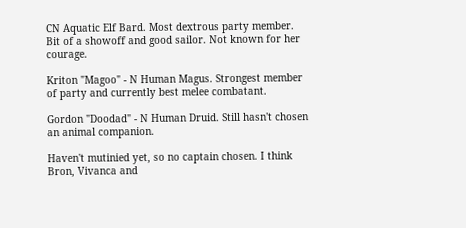CN Aquatic Elf Bard. Most dextrous party member. Bit of a showoff and good sailor. Not known for her courage.

Kriton "Magoo" - N Human Magus. Strongest member of party and currently best melee combatant.

Gordon "Doodad" - N Human Druid. Still hasn't chosen an animal companion.

Haven't mutinied yet, so no captain chosen. I think Bron, Vivanca and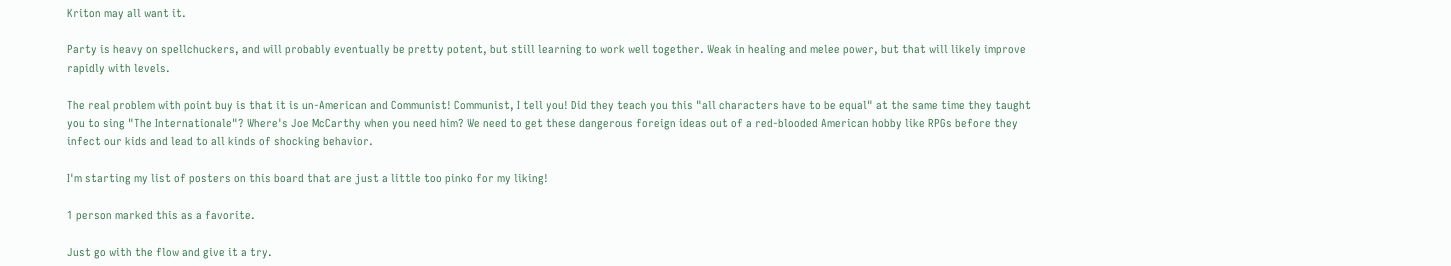Kriton may all want it.

Party is heavy on spellchuckers, and will probably eventually be pretty potent, but still learning to work well together. Weak in healing and melee power, but that will likely improve rapidly with levels.

The real problem with point buy is that it is un-American and Communist! Communist, I tell you! Did they teach you this "all characters have to be equal" at the same time they taught you to sing "The Internationale"? Where's Joe McCarthy when you need him? We need to get these dangerous foreign ideas out of a red-blooded American hobby like RPGs before they infect our kids and lead to all kinds of shocking behavior.

I'm starting my list of posters on this board that are just a little too pinko for my liking!

1 person marked this as a favorite.

Just go with the flow and give it a try.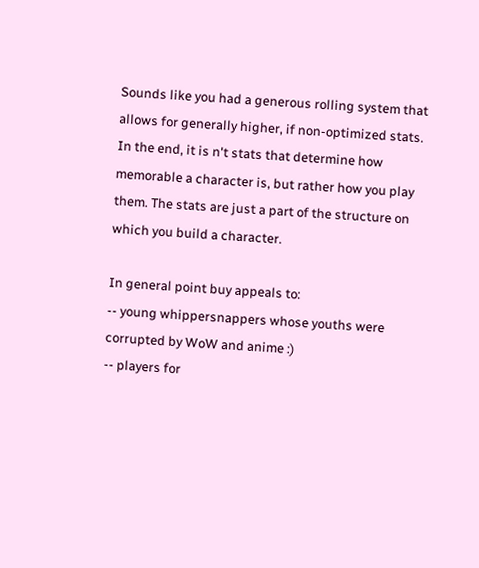Sounds like you had a generous rolling system that allows for generally higher, if non-optimized stats. In the end, it is n't stats that determine how memorable a character is, but rather how you play them. The stats are just a part of the structure on which you build a character.

In general point buy appeals to:
-- young whippersnappers whose youths were corrupted by WoW and anime :)
-- players for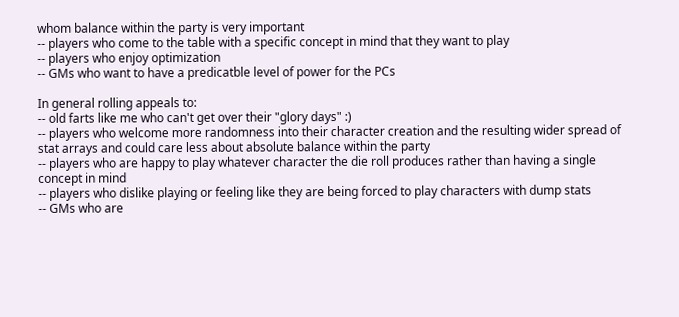whom balance within the party is very important
-- players who come to the table with a specific concept in mind that they want to play
-- players who enjoy optimization
-- GMs who want to have a predicatble level of power for the PCs

In general rolling appeals to:
-- old farts like me who can't get over their "glory days" :)
-- players who welcome more randomness into their character creation and the resulting wider spread of stat arrays and could care less about absolute balance within the party
-- players who are happy to play whatever character the die roll produces rather than having a single concept in mind
-- players who dislike playing or feeling like they are being forced to play characters with dump stats
-- GMs who are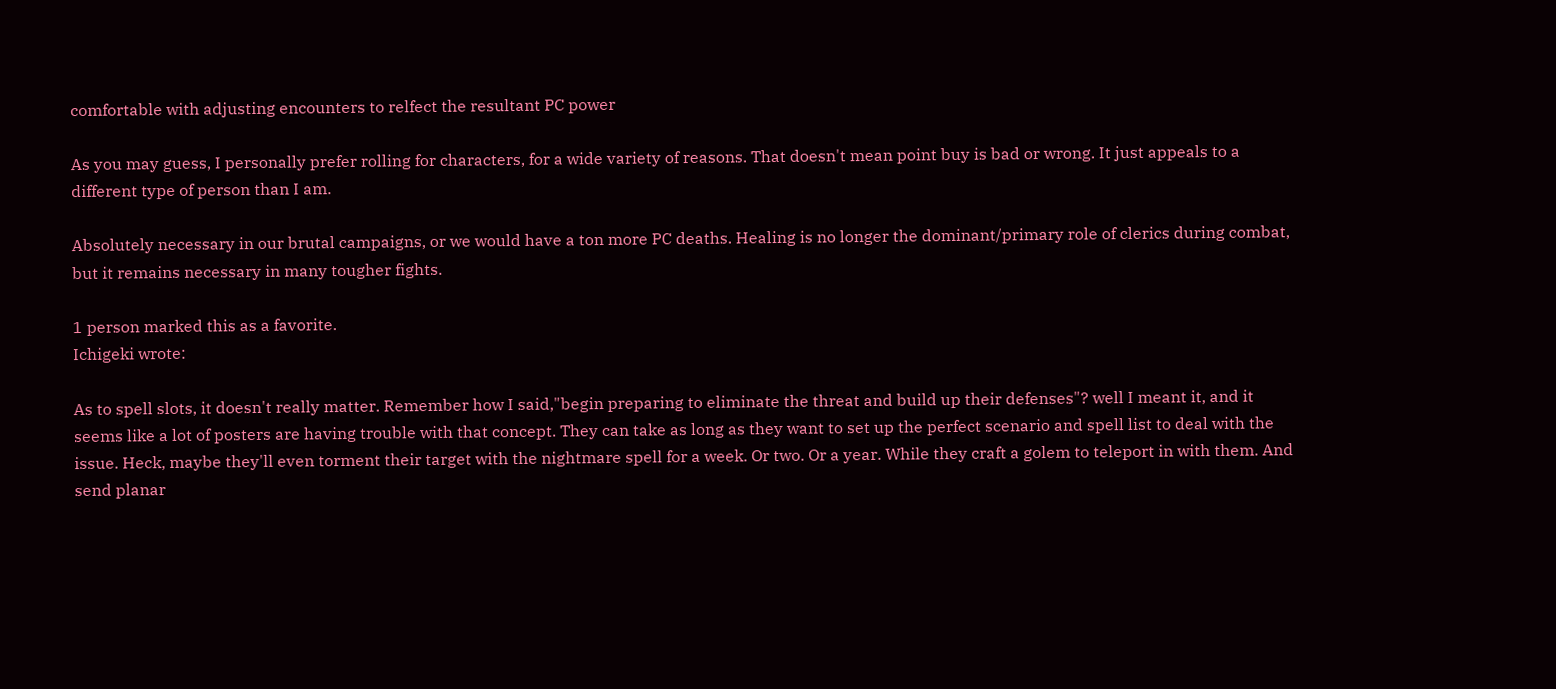comfortable with adjusting encounters to relfect the resultant PC power

As you may guess, I personally prefer rolling for characters, for a wide variety of reasons. That doesn't mean point buy is bad or wrong. It just appeals to a different type of person than I am.

Absolutely necessary in our brutal campaigns, or we would have a ton more PC deaths. Healing is no longer the dominant/primary role of clerics during combat, but it remains necessary in many tougher fights.

1 person marked this as a favorite.
Ichigeki wrote:

As to spell slots, it doesn't really matter. Remember how I said,"begin preparing to eliminate the threat and build up their defenses"? well I meant it, and it seems like a lot of posters are having trouble with that concept. They can take as long as they want to set up the perfect scenario and spell list to deal with the issue. Heck, maybe they'll even torment their target with the nightmare spell for a week. Or two. Or a year. While they craft a golem to teleport in with them. And send planar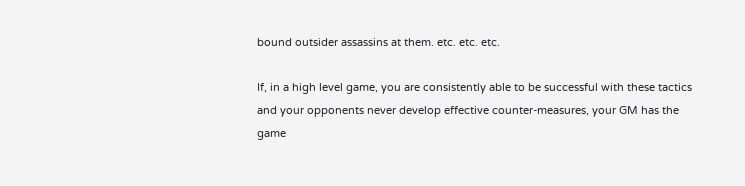bound outsider assassins at them. etc. etc. etc.

If, in a high level game, you are consistently able to be successful with these tactics and your opponents never develop effective counter-measures, your GM has the game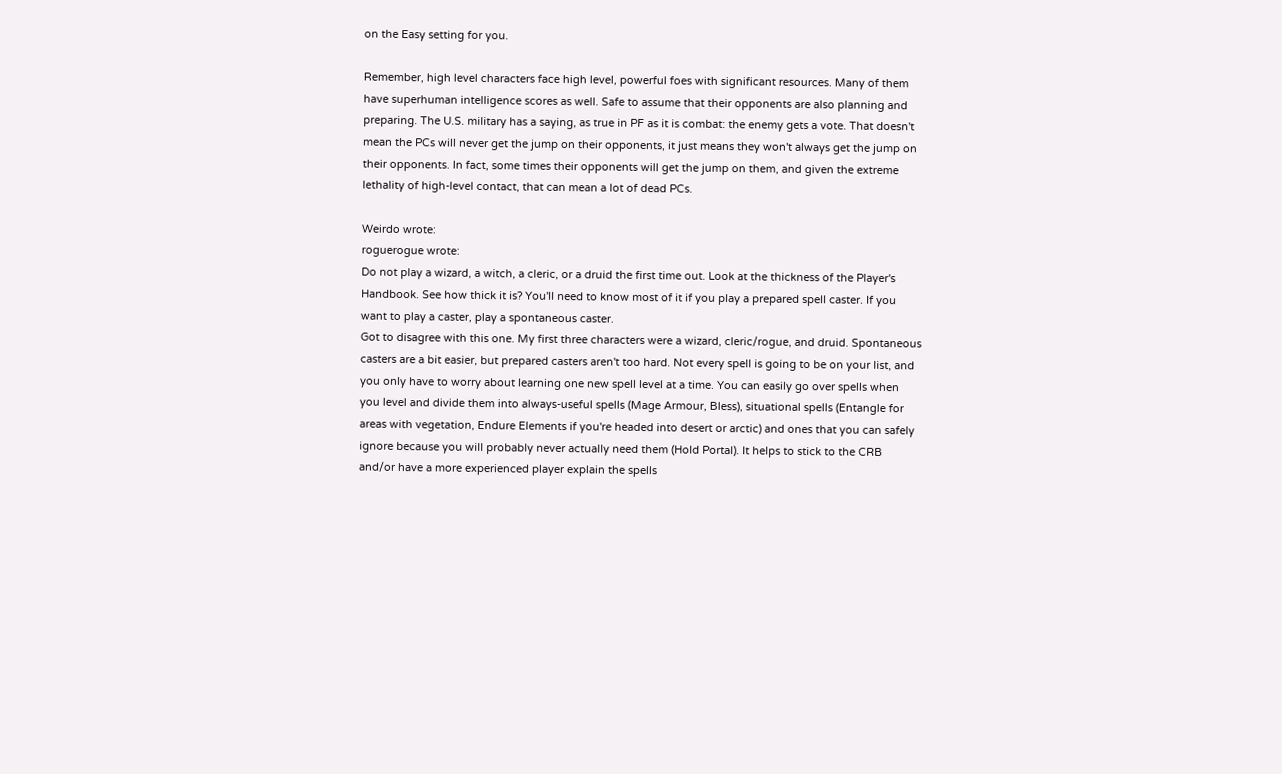on the Easy setting for you.

Remember, high level characters face high level, powerful foes with significant resources. Many of them have superhuman intelligence scores as well. Safe to assume that their opponents are also planning and preparing. The U.S. military has a saying, as true in PF as it is combat: the enemy gets a vote. That doesn't mean the PCs will never get the jump on their opponents, it just means they won't always get the jump on their opponents. In fact, some times their opponents will get the jump on them, and given the extreme lethality of high-level contact, that can mean a lot of dead PCs.

Weirdo wrote:
roguerogue wrote:
Do not play a wizard, a witch, a cleric, or a druid the first time out. Look at the thickness of the Player's Handbook. See how thick it is? You'll need to know most of it if you play a prepared spell caster. If you want to play a caster, play a spontaneous caster.
Got to disagree with this one. My first three characters were a wizard, cleric/rogue, and druid. Spontaneous casters are a bit easier, but prepared casters aren't too hard. Not every spell is going to be on your list, and you only have to worry about learning one new spell level at a time. You can easily go over spells when you level and divide them into always-useful spells (Mage Armour, Bless), situational spells (Entangle for areas with vegetation, Endure Elements if you're headed into desert or arctic) and ones that you can safely ignore because you will probably never actually need them (Hold Portal). It helps to stick to the CRB and/or have a more experienced player explain the spells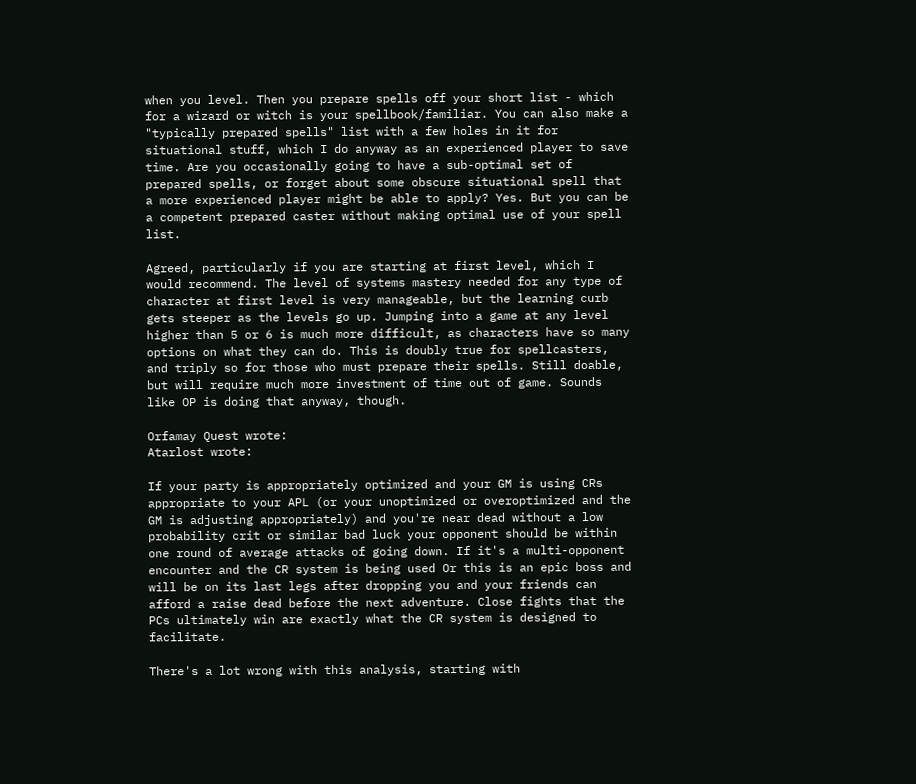when you level. Then you prepare spells off your short list - which for a wizard or witch is your spellbook/familiar. You can also make a "typically prepared spells" list with a few holes in it for situational stuff, which I do anyway as an experienced player to save time. Are you occasionally going to have a sub-optimal set of prepared spells, or forget about some obscure situational spell that a more experienced player might be able to apply? Yes. But you can be a competent prepared caster without making optimal use of your spell list.

Agreed, particularly if you are starting at first level, which I would recommend. The level of systems mastery needed for any type of character at first level is very manageable, but the learning curb gets steeper as the levels go up. Jumping into a game at any level higher than 5 or 6 is much more difficult, as characters have so many options on what they can do. This is doubly true for spellcasters, and triply so for those who must prepare their spells. Still doable, but will require much more investment of time out of game. Sounds like OP is doing that anyway, though.

Orfamay Quest wrote:
Atarlost wrote:

If your party is appropriately optimized and your GM is using CRs appropriate to your APL (or your unoptimized or overoptimized and the GM is adjusting appropriately) and you're near dead without a low probability crit or similar bad luck your opponent should be within one round of average attacks of going down. If it's a multi-opponent encounter and the CR system is being used Or this is an epic boss and will be on its last legs after dropping you and your friends can afford a raise dead before the next adventure. Close fights that the PCs ultimately win are exactly what the CR system is designed to facilitate.

There's a lot wrong with this analysis, starting with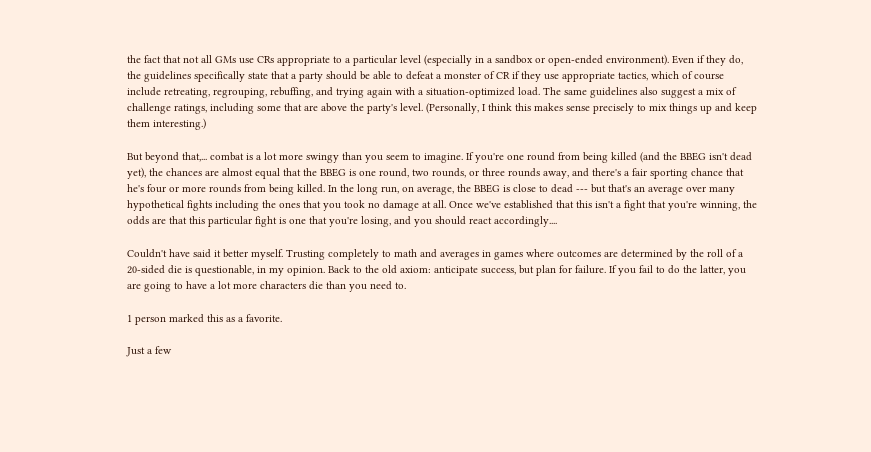the fact that not all GMs use CRs appropriate to a particular level (especially in a sandbox or open-ended environment). Even if they do, the guidelines specifically state that a party should be able to defeat a monster of CR if they use appropriate tactics, which of course include retreating, regrouping, rebuffing, and trying again with a situation-optimized load. The same guidelines also suggest a mix of challenge ratings, including some that are above the party's level. (Personally, I think this makes sense precisely to mix things up and keep them interesting.)

But beyond that,... combat is a lot more swingy than you seem to imagine. If you're one round from being killed (and the BBEG isn't dead yet), the chances are almost equal that the BBEG is one round, two rounds, or three rounds away, and there's a fair sporting chance that he's four or more rounds from being killed. In the long run, on average, the BBEG is close to dead --- but that's an average over many hypothetical fights including the ones that you took no damage at all. Once we've established that this isn't a fight that you're winning, the odds are that this particular fight is one that you're losing, and you should react accordingly....

Couldn't have said it better myself. Trusting completely to math and averages in games where outcomes are determined by the roll of a 20-sided die is questionable, in my opinion. Back to the old axiom: anticipate success, but plan for failure. If you fail to do the latter, you are going to have a lot more characters die than you need to.

1 person marked this as a favorite.

Just a few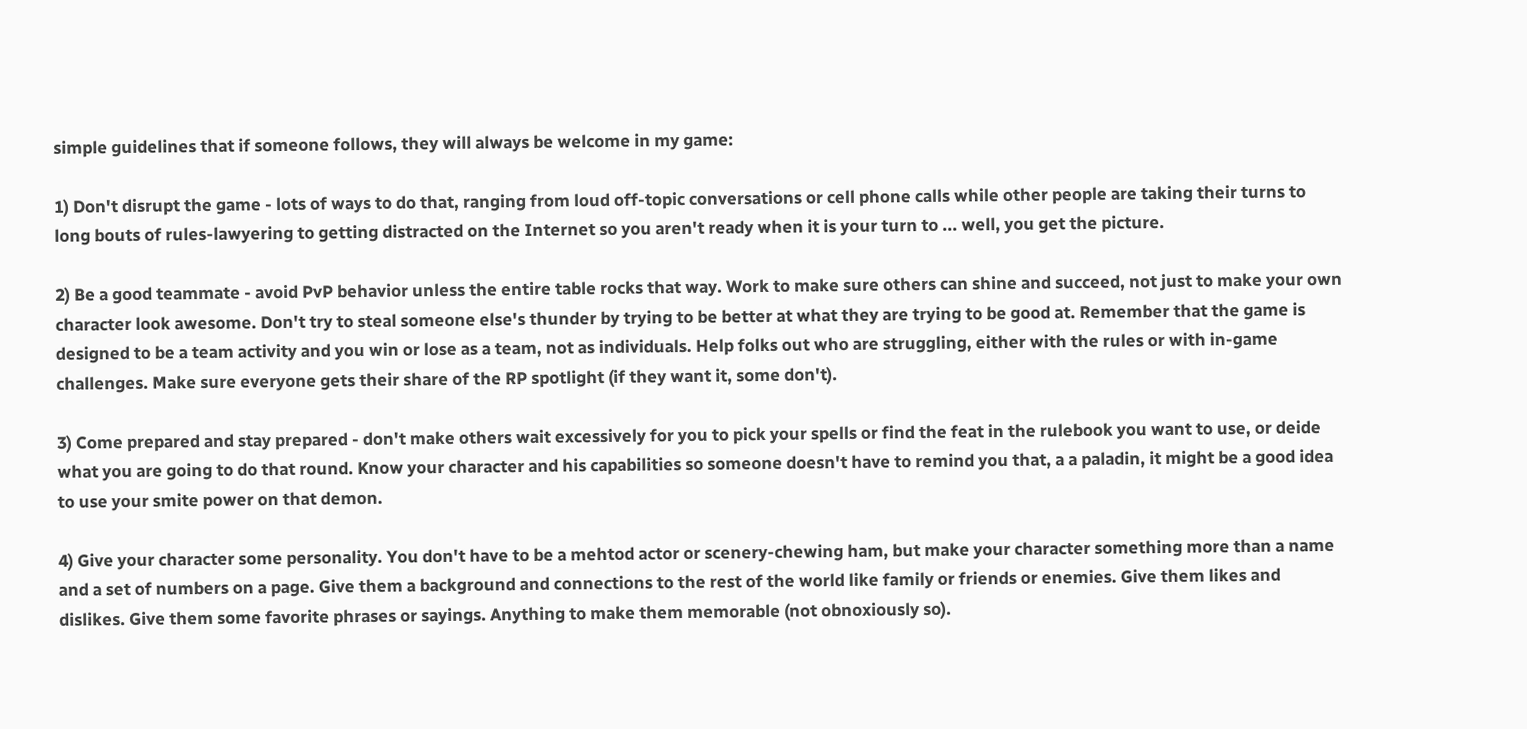simple guidelines that if someone follows, they will always be welcome in my game:

1) Don't disrupt the game - lots of ways to do that, ranging from loud off-topic conversations or cell phone calls while other people are taking their turns to long bouts of rules-lawyering to getting distracted on the Internet so you aren't ready when it is your turn to ... well, you get the picture.

2) Be a good teammate - avoid PvP behavior unless the entire table rocks that way. Work to make sure others can shine and succeed, not just to make your own character look awesome. Don't try to steal someone else's thunder by trying to be better at what they are trying to be good at. Remember that the game is designed to be a team activity and you win or lose as a team, not as individuals. Help folks out who are struggling, either with the rules or with in-game challenges. Make sure everyone gets their share of the RP spotlight (if they want it, some don't).

3) Come prepared and stay prepared - don't make others wait excessively for you to pick your spells or find the feat in the rulebook you want to use, or deide what you are going to do that round. Know your character and his capabilities so someone doesn't have to remind you that, a a paladin, it might be a good idea to use your smite power on that demon.

4) Give your character some personality. You don't have to be a mehtod actor or scenery-chewing ham, but make your character something more than a name and a set of numbers on a page. Give them a background and connections to the rest of the world like family or friends or enemies. Give them likes and dislikes. Give them some favorite phrases or sayings. Anything to make them memorable (not obnoxiously so).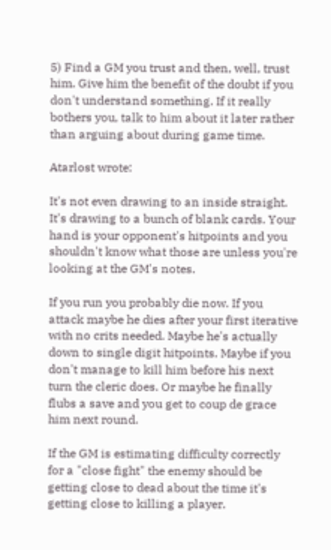5) Find a GM you trust and then, well, trust him. Give him the benefit of the doubt if you don't understand something. If it really bothers you, talk to him about it later rather than arguing about during game time.

Atarlost wrote:

It's not even drawing to an inside straight. It's drawing to a bunch of blank cards. Your hand is your opponent's hitpoints and you shouldn't know what those are unless you're looking at the GM's notes.

If you run you probably die now. If you attack maybe he dies after your first iterative with no crits needed. Maybe he's actually down to single digit hitpoints. Maybe if you don't manage to kill him before his next turn the cleric does. Or maybe he finally flubs a save and you get to coup de grace him next round.

If the GM is estimating difficulty correctly for a "close fight" the enemy should be getting close to dead about the time it's getting close to killing a player.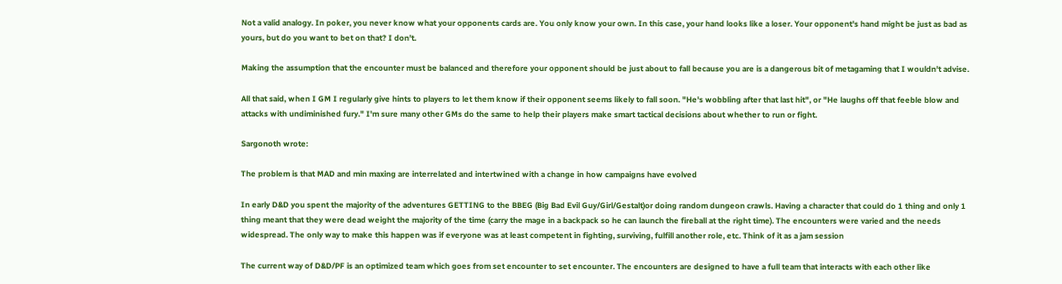Not a valid analogy. In poker, you never know what your opponents cards are. You only know your own. In this case, your hand looks like a loser. Your opponent's hand might be just as bad as yours, but do you want to bet on that? I don't.

Making the assumption that the encounter must be balanced and therefore your opponent should be just about to fall because you are is a dangerous bit of metagaming that I wouldn't advise.

All that said, when I GM I regularly give hints to players to let them know if their opponent seems likely to fall soon. "He's wobbling after that last hit", or "He laughs off that feeble blow and attacks with undiminished fury." I'm sure many other GMs do the same to help their players make smart tactical decisions about whether to run or fight.

Sargonoth wrote:

The problem is that MAD and min maxing are interrelated and intertwined with a change in how campaigns have evolved

In early D&D you spent the majority of the adventures GETTING to the BBEG (Big Bad Evil Guy/Girl/Gestalt)or doing random dungeon crawls. Having a character that could do 1 thing and only 1 thing meant that they were dead weight the majority of the time (carry the mage in a backpack so he can launch the fireball at the right time). The encounters were varied and the needs widespread. The only way to make this happen was if everyone was at least competent in fighting, surviving, fulfill another role, etc. Think of it as a jam session

The current way of D&D/PF is an optimized team which goes from set encounter to set encounter. The encounters are designed to have a full team that interacts with each other like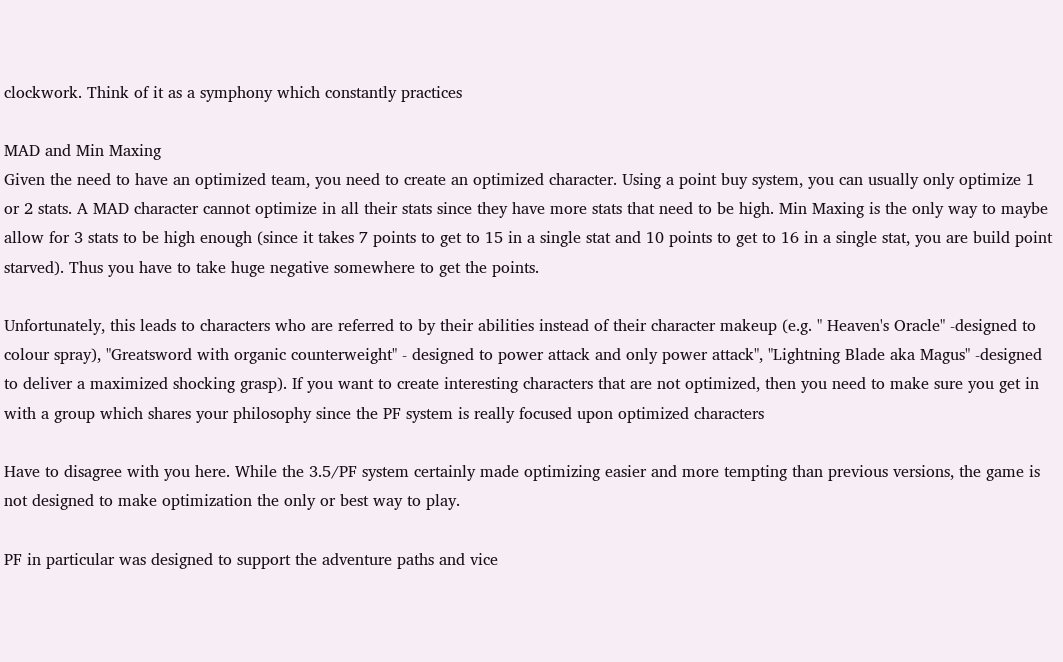clockwork. Think of it as a symphony which constantly practices

MAD and Min Maxing
Given the need to have an optimized team, you need to create an optimized character. Using a point buy system, you can usually only optimize 1 or 2 stats. A MAD character cannot optimize in all their stats since they have more stats that need to be high. Min Maxing is the only way to maybe allow for 3 stats to be high enough (since it takes 7 points to get to 15 in a single stat and 10 points to get to 16 in a single stat, you are build point starved). Thus you have to take huge negative somewhere to get the points.

Unfortunately, this leads to characters who are referred to by their abilities instead of their character makeup (e.g. " Heaven's Oracle" -designed to colour spray), "Greatsword with organic counterweight" - designed to power attack and only power attack", "Lightning Blade aka Magus" -designed to deliver a maximized shocking grasp). If you want to create interesting characters that are not optimized, then you need to make sure you get in with a group which shares your philosophy since the PF system is really focused upon optimized characters

Have to disagree with you here. While the 3.5/PF system certainly made optimizing easier and more tempting than previous versions, the game is not designed to make optimization the only or best way to play.

PF in particular was designed to support the adventure paths and vice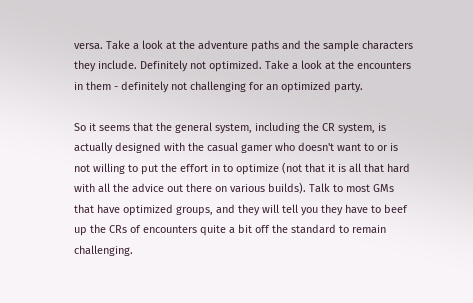versa. Take a look at the adventure paths and the sample characters they include. Definitely not optimized. Take a look at the encounters in them - definitely not challenging for an optimized party.

So it seems that the general system, including the CR system, is actually designed with the casual gamer who doesn't want to or is not willing to put the effort in to optimize (not that it is all that hard with all the advice out there on various builds). Talk to most GMs that have optimized groups, and they will tell you they have to beef up the CRs of encounters quite a bit off the standard to remain challenging.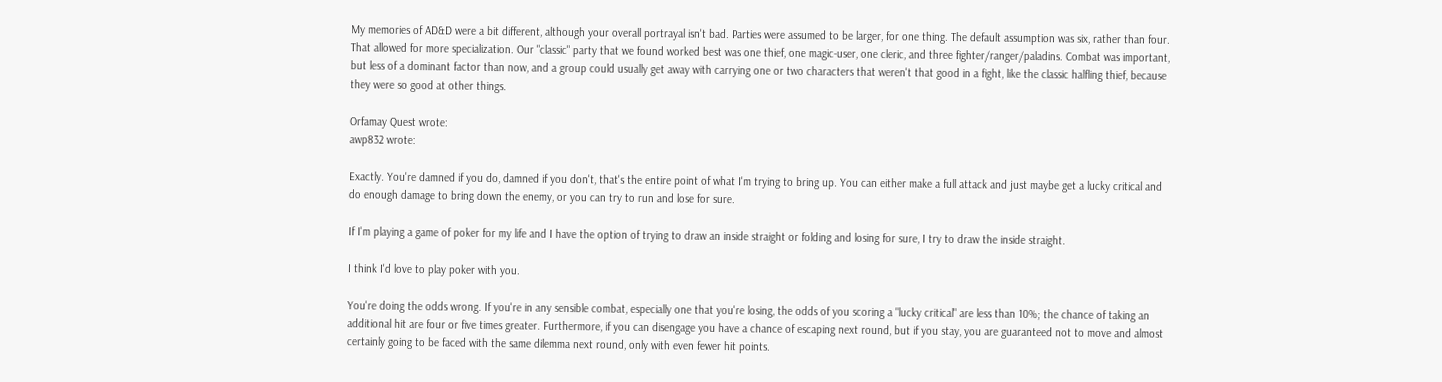My memories of AD&D were a bit different, although your overall portrayal isn't bad. Parties were assumed to be larger, for one thing. The default assumption was six, rather than four. That allowed for more specialization. Our "classic" party that we found worked best was one thief, one magic-user, one cleric, and three fighter/ranger/paladins. Combat was important, but less of a dominant factor than now, and a group could usually get away with carrying one or two characters that weren't that good in a fight, like the classic halfling thief, because they were so good at other things.

Orfamay Quest wrote:
awp832 wrote:

Exactly. You're damned if you do, damned if you don't, that's the entire point of what I'm trying to bring up. You can either make a full attack and just maybe get a lucky critical and do enough damage to bring down the enemy, or you can try to run and lose for sure.

If I'm playing a game of poker for my life and I have the option of trying to draw an inside straight or folding and losing for sure, I try to draw the inside straight.

I think I'd love to play poker with you.

You're doing the odds wrong. If you're in any sensible combat, especially one that you're losing, the odds of you scoring a "lucky critical" are less than 10%; the chance of taking an additional hit are four or five times greater. Furthermore, if you can disengage you have a chance of escaping next round, but if you stay, you are guaranteed not to move and almost certainly going to be faced with the same dilemma next round, only with even fewer hit points.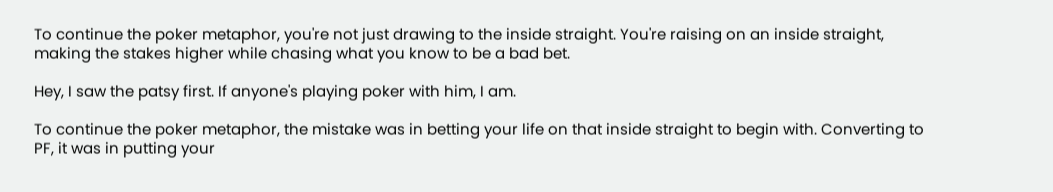To continue the poker metaphor, you're not just drawing to the inside straight. You're raising on an inside straight, making the stakes higher while chasing what you know to be a bad bet.

Hey, I saw the patsy first. If anyone's playing poker with him, I am.

To continue the poker metaphor, the mistake was in betting your life on that inside straight to begin with. Converting to PF, it was in putting your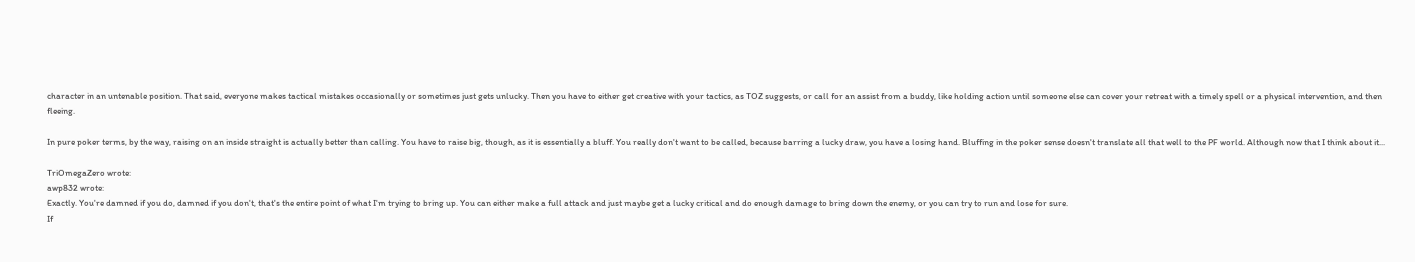character in an untenable position. That said, everyone makes tactical mistakes occasionally or sometimes just gets unlucky. Then you have to either get creative with your tactics, as TOZ suggests, or call for an assist from a buddy, like holding action until someone else can cover your retreat with a timely spell or a physical intervention, and then fleeing.

In pure poker terms, by the way, raising on an inside straight is actually better than calling. You have to raise big, though, as it is essentially a bluff. You really don't want to be called, because barring a lucky draw, you have a losing hand. Bluffing in the poker sense doesn't translate all that well to the PF world. Although now that I think about it...

TriOmegaZero wrote:
awp832 wrote:
Exactly. You're damned if you do, damned if you don't, that's the entire point of what I'm trying to bring up. You can either make a full attack and just maybe get a lucky critical and do enough damage to bring down the enemy, or you can try to run and lose for sure.
If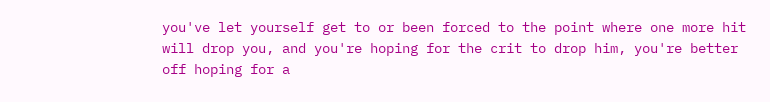you've let yourself get to or been forced to the point where one more hit will drop you, and you're hoping for the crit to drop him, you're better off hoping for a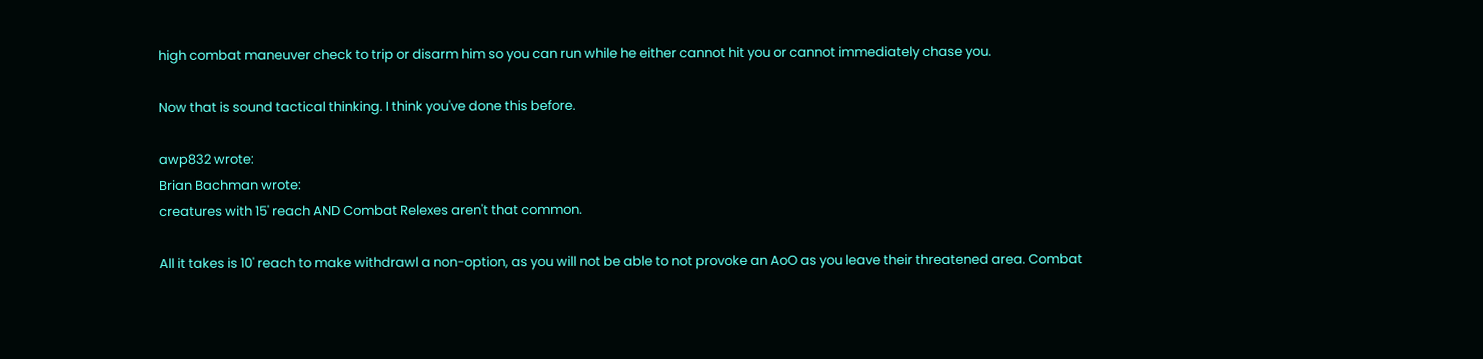high combat maneuver check to trip or disarm him so you can run while he either cannot hit you or cannot immediately chase you.

Now that is sound tactical thinking. I think you've done this before.

awp832 wrote:
Brian Bachman wrote:
creatures with 15' reach AND Combat Relexes aren't that common.

All it takes is 10' reach to make withdrawl a non-option, as you will not be able to not provoke an AoO as you leave their threatened area. Combat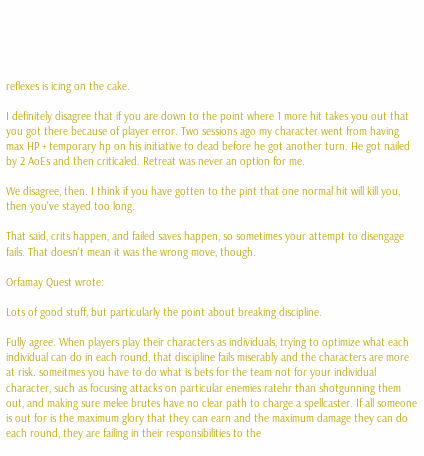reflexes is icing on the cake.

I definitely disagree that if you are down to the point where 1 more hit takes you out that you got there because of player error. Two sessions ago my character went from having max HP + temporary hp on his initiative to dead before he got another turn. He got nailed by 2 AoEs and then criticaled. Retreat was never an option for me.

We disagree, then. I think if you have gotten to the pint that one normal hit will kill you, then you've stayed too long.

That said, crits happen, and failed saves happen, so sometimes your attempt to disengage fails. That doesn't mean it was the wrong move, though.

Orfamay Quest wrote:

Lots of good stuff, but particularly the point about breaking discipline.

Fully agree. When players play their characters as individuals, trying to optimize what each individual can do in each round, that discipline fails miserably and the characters are more at risk. someitmes you have to do what is bets for the team not for your individual character, such as focusing attacks on particular enemies ratehr than shotgunning them out, and making sure melee brutes have no clear path to charge a spellcaster. If all someone is out for is the maximum glory that they can earn and the maximum damage they can do each round, they are failing in their responsibilities to the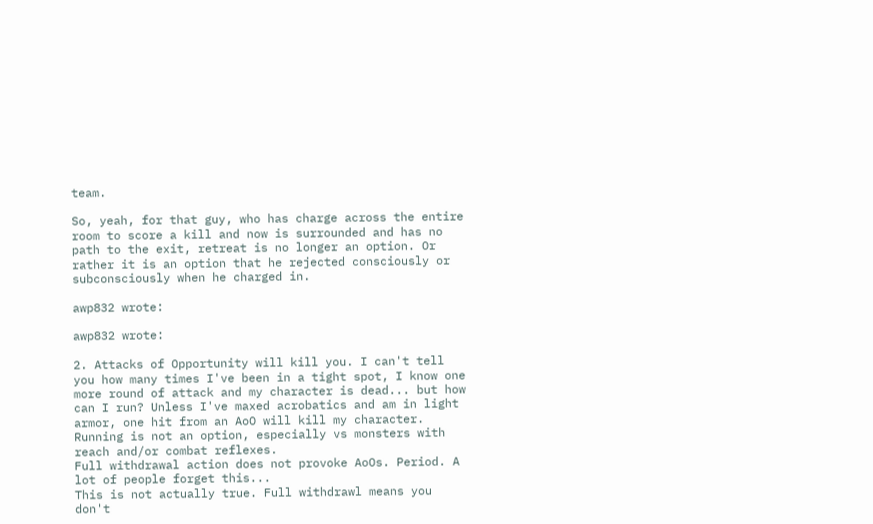team.

So, yeah, for that guy, who has charge across the entire room to score a kill and now is surrounded and has no path to the exit, retreat is no longer an option. Or rather it is an option that he rejected consciously or subconsciously when he charged in.

awp832 wrote:

awp832 wrote:

2. Attacks of Opportunity will kill you. I can't tell you how many times I've been in a tight spot, I know one more round of attack and my character is dead... but how can I run? Unless I've maxed acrobatics and am in light armor, one hit from an AoO will kill my character. Running is not an option, especially vs monsters with reach and/or combat reflexes.
Full withdrawal action does not provoke AoOs. Period. A lot of people forget this...
This is not actually true. Full withdrawl means you don't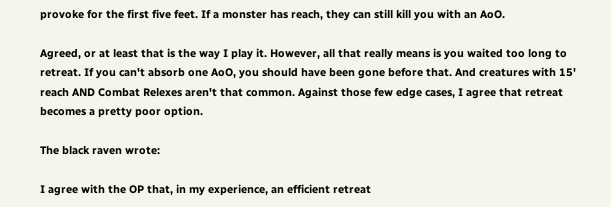provoke for the first five feet. If a monster has reach, they can still kill you with an AoO.

Agreed, or at least that is the way I play it. However, all that really means is you waited too long to retreat. If you can't absorb one AoO, you should have been gone before that. And creatures with 15' reach AND Combat Relexes aren't that common. Against those few edge cases, I agree that retreat becomes a pretty poor option.

The black raven wrote:

I agree with the OP that, in my experience, an efficient retreat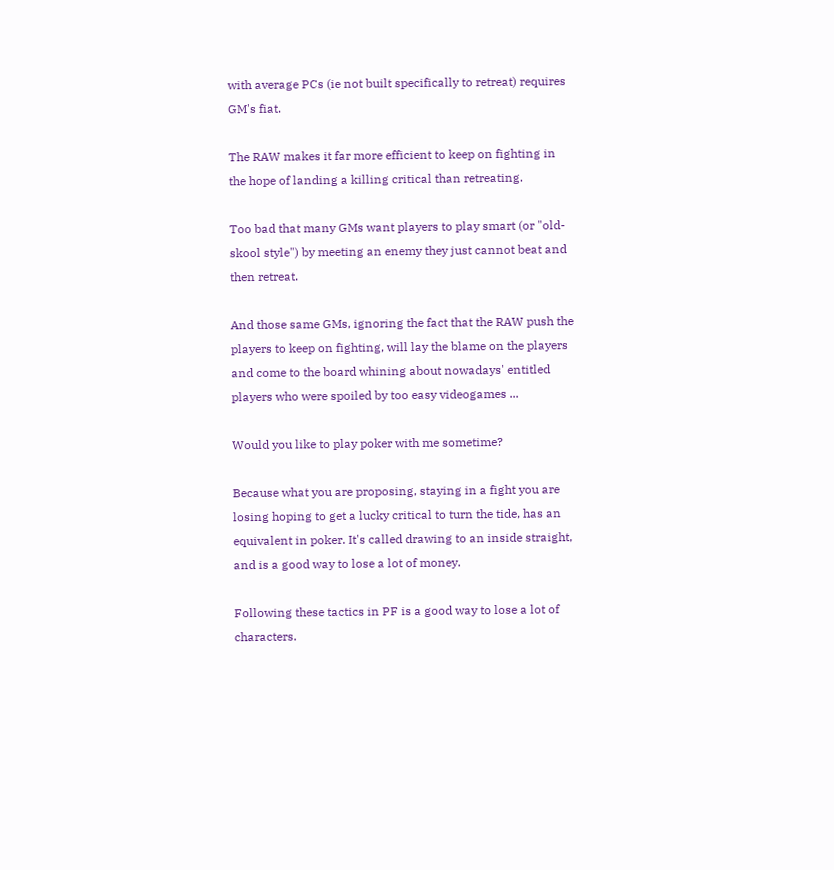with average PCs (ie not built specifically to retreat) requires GM's fiat.

The RAW makes it far more efficient to keep on fighting in the hope of landing a killing critical than retreating.

Too bad that many GMs want players to play smart (or "old-skool style") by meeting an enemy they just cannot beat and then retreat.

And those same GMs, ignoring the fact that the RAW push the players to keep on fighting, will lay the blame on the players and come to the board whining about nowadays' entitled players who were spoiled by too easy videogames ...

Would you like to play poker with me sometime?

Because what you are proposing, staying in a fight you are losing hoping to get a lucky critical to turn the tide, has an equivalent in poker. It's called drawing to an inside straight, and is a good way to lose a lot of money.

Following these tactics in PF is a good way to lose a lot of characters.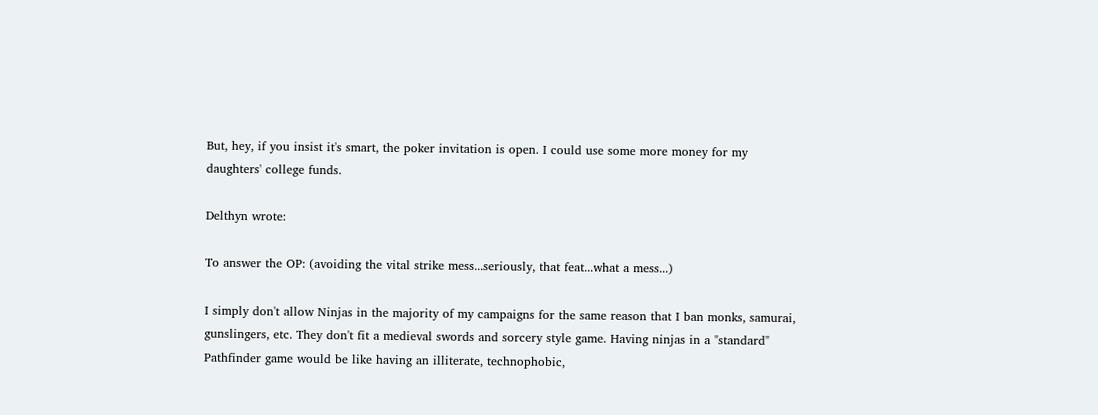But, hey, if you insist it's smart, the poker invitation is open. I could use some more money for my daughters' college funds.

Delthyn wrote:

To answer the OP: (avoiding the vital strike mess...seriously, that feat...what a mess...)

I simply don't allow Ninjas in the majority of my campaigns for the same reason that I ban monks, samurai, gunslingers, etc. They don't fit a medieval swords and sorcery style game. Having ninjas in a "standard" Pathfinder game would be like having an illiterate, technophobic,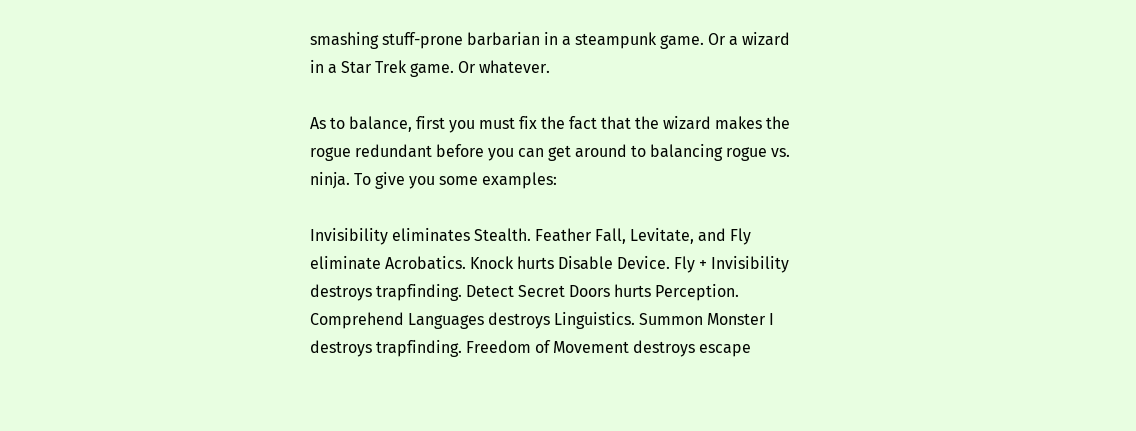smashing stuff-prone barbarian in a steampunk game. Or a wizard in a Star Trek game. Or whatever.

As to balance, first you must fix the fact that the wizard makes the rogue redundant before you can get around to balancing rogue vs. ninja. To give you some examples:

Invisibility eliminates Stealth. Feather Fall, Levitate, and Fly eliminate Acrobatics. Knock hurts Disable Device. Fly + Invisibility destroys trapfinding. Detect Secret Doors hurts Perception. Comprehend Languages destroys Linguistics. Summon Monster I destroys trapfinding. Freedom of Movement destroys escape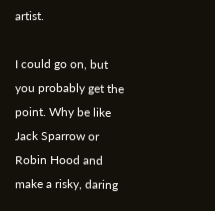artist.

I could go on, but you probably get the point. Why be like Jack Sparrow or Robin Hood and make a risky, daring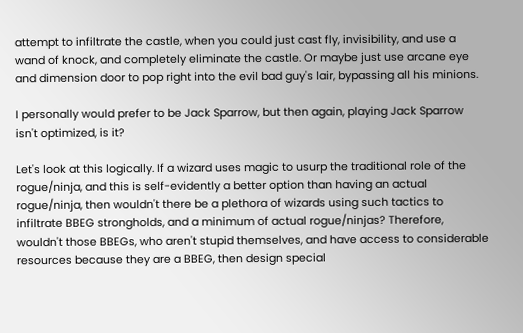attempt to infiltrate the castle, when you could just cast fly, invisibility, and use a wand of knock, and completely eliminate the castle. Or maybe just use arcane eye and dimension door to pop right into the evil bad guy's lair, bypassing all his minions.

I personally would prefer to be Jack Sparrow, but then again, playing Jack Sparrow isn't optimized, is it?

Let's look at this logically. If a wizard uses magic to usurp the traditional role of the rogue/ninja, and this is self-evidently a better option than having an actual rogue/ninja, then wouldn't there be a plethora of wizards using such tactics to infiltrate BBEG strongholds, and a minimum of actual rogue/ninjas? Therefore, wouldn't those BBEGs, who aren't stupid themselves, and have access to considerable resources because they are a BBEG, then design special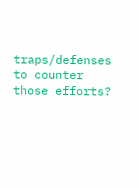traps/defenses to counter those efforts?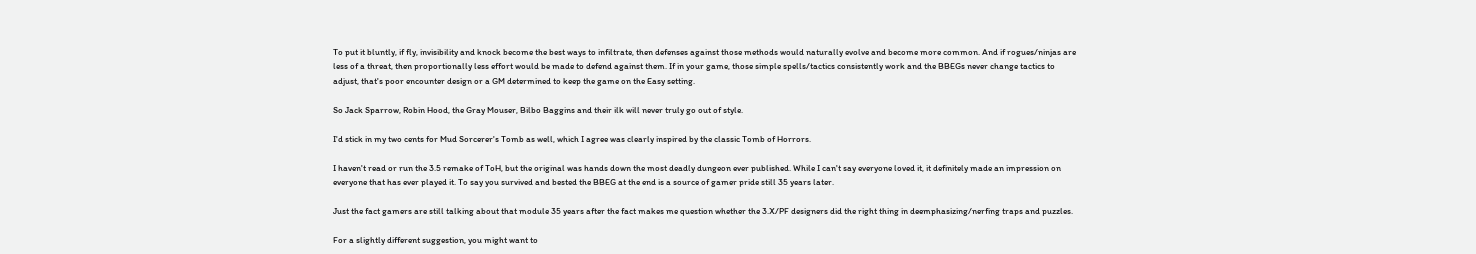To put it bluntly, if fly, invisibility and knock become the best ways to infiltrate, then defenses against those methods would naturally evolve and become more common. And if rogues/ninjas are less of a threat, then proportionally less effort would be made to defend against them. If in your game, those simple spells/tactics consistently work and the BBEGs never change tactics to adjust, that's poor encounter design or a GM determined to keep the game on the Easy setting.

So Jack Sparrow, Robin Hood, the Gray Mouser, Bilbo Baggins and their ilk will never truly go out of style.

I'd stick in my two cents for Mud Sorcerer's Tomb as well, which I agree was clearly inspired by the classic Tomb of Horrors.

I haven't read or run the 3.5 remake of ToH, but the original was hands down the most deadly dungeon ever published. While I can't say everyone loved it, it definitely made an impression on everyone that has ever played it. To say you survived and bested the BBEG at the end is a source of gamer pride still 35 years later.

Just the fact gamers are still talking about that module 35 years after the fact makes me question whether the 3.X/PF designers did the right thing in deemphasizing/nerfing traps and puzzles.

For a slightly different suggestion, you might want to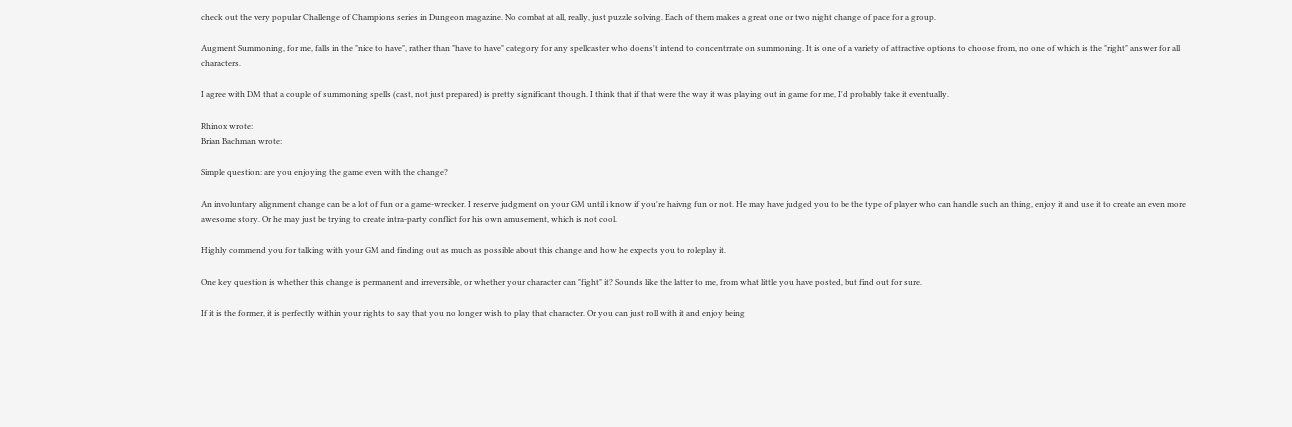check out the very popular Challenge of Champions series in Dungeon magazine. No combat at all, really, just puzzle solving. Each of them makes a great one or two night change of pace for a group.

Augment Summoning, for me, falls in the "nice to have", rather than "have to have" category for any spellcaster who doens't intend to concentrrate on summoning. It is one of a variety of attractive options to choose from, no one of which is the "right" answer for all characters.

I agree with DM that a couple of summoning spells (cast, not just prepared) is pretty significant though. I think that if that were the way it was playing out in game for me, I'd probably take it eventually.

Rhinox wrote:
Brian Bachman wrote:

Simple question: are you enjoying the game even with the change?

An involuntary alignment change can be a lot of fun or a game-wrecker. I reserve judgment on your GM until i know if you're haivng fun or not. He may have judged you to be the type of player who can handle such an thing, enjoy it and use it to create an even more awesome story. Or he may just be trying to create intra-party conflict for his own amusement, which is not cool.

Highly commend you for talking with your GM and finding out as much as possible about this change and how he expects you to roleplay it.

One key question is whether this change is permanent and irreversible, or whether your character can "fight" it? Sounds like the latter to me, from what little you have posted, but find out for sure.

If it is the former, it is perfectly within your rights to say that you no longer wish to play that character. Or you can just roll with it and enjoy being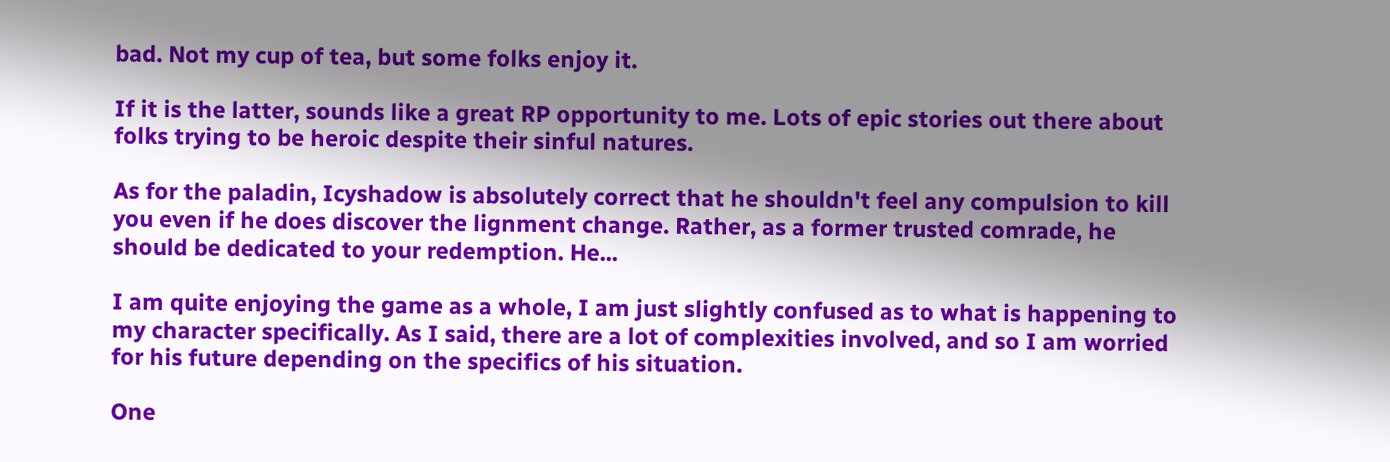bad. Not my cup of tea, but some folks enjoy it.

If it is the latter, sounds like a great RP opportunity to me. Lots of epic stories out there about folks trying to be heroic despite their sinful natures.

As for the paladin, Icyshadow is absolutely correct that he shouldn't feel any compulsion to kill you even if he does discover the lignment change. Rather, as a former trusted comrade, he should be dedicated to your redemption. He...

I am quite enjoying the game as a whole, I am just slightly confused as to what is happening to my character specifically. As I said, there are a lot of complexities involved, and so I am worried for his future depending on the specifics of his situation.

One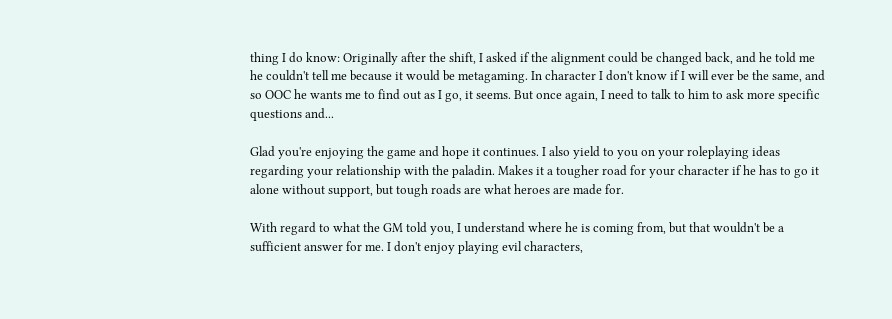thing I do know: Originally after the shift, I asked if the alignment could be changed back, and he told me he couldn't tell me because it would be metagaming. In character I don't know if I will ever be the same, and so OOC he wants me to find out as I go, it seems. But once again, I need to talk to him to ask more specific questions and...

Glad you're enjoying the game and hope it continues. I also yield to you on your roleplaying ideas regarding your relationship with the paladin. Makes it a tougher road for your character if he has to go it alone without support, but tough roads are what heroes are made for.

With regard to what the GM told you, I understand where he is coming from, but that wouldn't be a sufficient answer for me. I don't enjoy playing evil characters,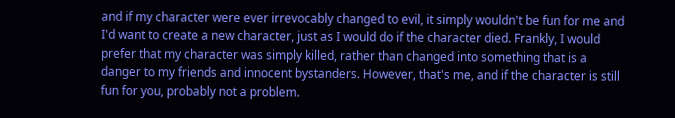and if my character were ever irrevocably changed to evil, it simply wouldn't be fun for me and I'd want to create a new character, just as I would do if the character died. Frankly, I would prefer that my character was simply killed, rather than changed into something that is a danger to my friends and innocent bystanders. However, that's me, and if the character is still fun for you, probably not a problem.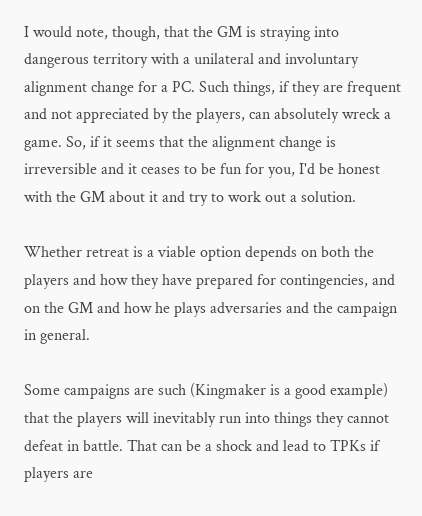I would note, though, that the GM is straying into dangerous territory with a unilateral and involuntary alignment change for a PC. Such things, if they are frequent and not appreciated by the players, can absolutely wreck a game. So, if it seems that the alignment change is irreversible and it ceases to be fun for you, I'd be honest with the GM about it and try to work out a solution.

Whether retreat is a viable option depends on both the players and how they have prepared for contingencies, and on the GM and how he plays adversaries and the campaign in general.

Some campaigns are such (Kingmaker is a good example) that the players will inevitably run into things they cannot defeat in battle. That can be a shock and lead to TPKs if players are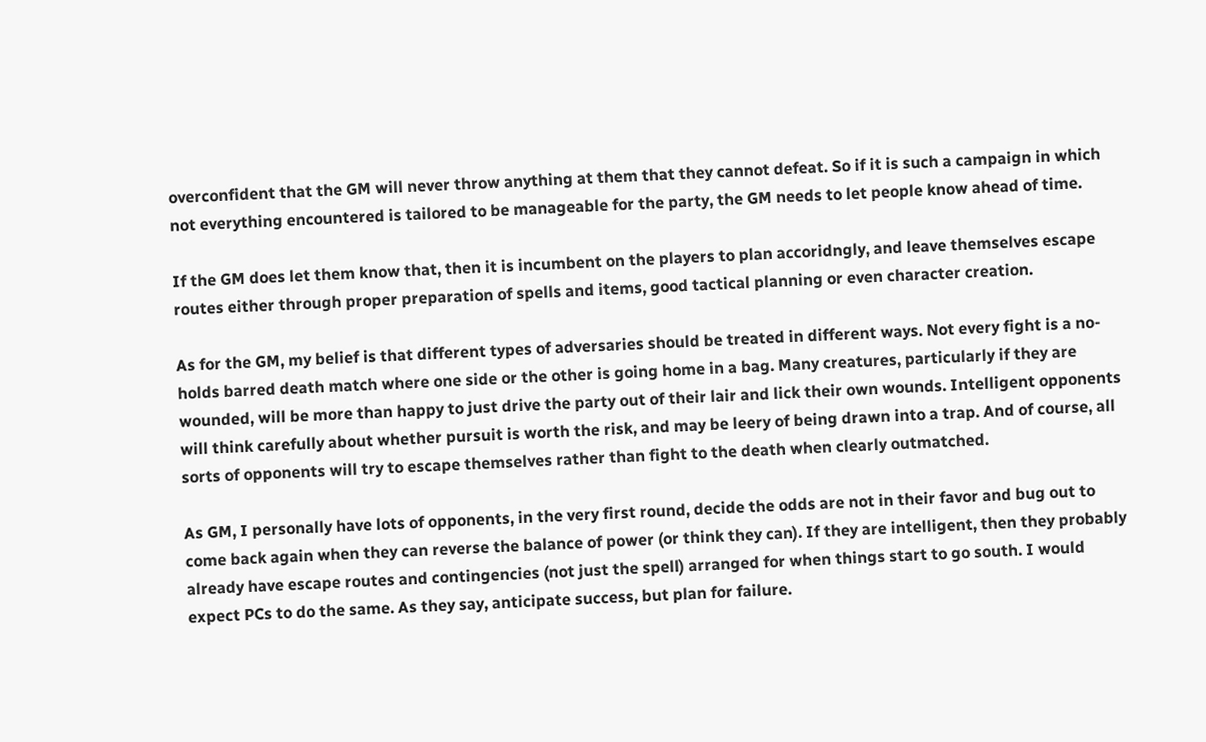overconfident that the GM will never throw anything at them that they cannot defeat. So if it is such a campaign in which not everything encountered is tailored to be manageable for the party, the GM needs to let people know ahead of time.

If the GM does let them know that, then it is incumbent on the players to plan accoridngly, and leave themselves escape routes either through proper preparation of spells and items, good tactical planning or even character creation.

As for the GM, my belief is that different types of adversaries should be treated in different ways. Not every fight is a no-holds barred death match where one side or the other is going home in a bag. Many creatures, particularly if they are wounded, will be more than happy to just drive the party out of their lair and lick their own wounds. Intelligent opponents will think carefully about whether pursuit is worth the risk, and may be leery of being drawn into a trap. And of course, all sorts of opponents will try to escape themselves rather than fight to the death when clearly outmatched.

As GM, I personally have lots of opponents, in the very first round, decide the odds are not in their favor and bug out to come back again when they can reverse the balance of power (or think they can). If they are intelligent, then they probably already have escape routes and contingencies (not just the spell) arranged for when things start to go south. I would expect PCs to do the same. As they say, anticipate success, but plan for failure.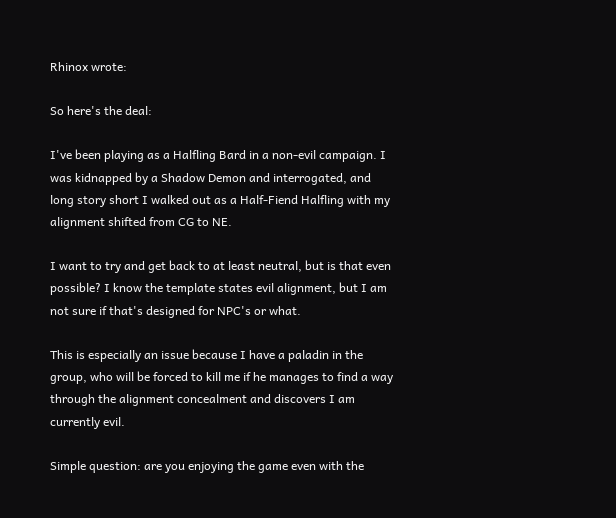Rhinox wrote:

So here's the deal:

I've been playing as a Halfling Bard in a non-evil campaign. I was kidnapped by a Shadow Demon and interrogated, and long story short I walked out as a Half-Fiend Halfling with my alignment shifted from CG to NE.

I want to try and get back to at least neutral, but is that even possible? I know the template states evil alignment, but I am not sure if that's designed for NPC's or what.

This is especially an issue because I have a paladin in the group, who will be forced to kill me if he manages to find a way through the alignment concealment and discovers I am currently evil.

Simple question: are you enjoying the game even with the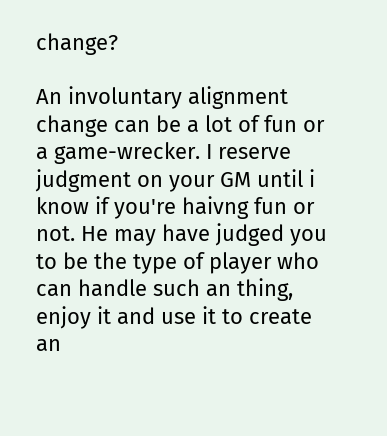change?

An involuntary alignment change can be a lot of fun or a game-wrecker. I reserve judgment on your GM until i know if you're haivng fun or not. He may have judged you to be the type of player who can handle such an thing, enjoy it and use it to create an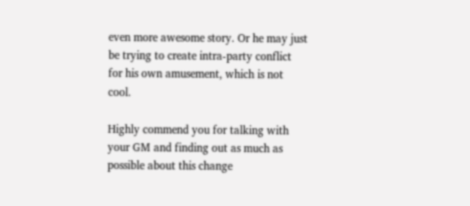even more awesome story. Or he may just be trying to create intra-party conflict for his own amusement, which is not cool.

Highly commend you for talking with your GM and finding out as much as possible about this change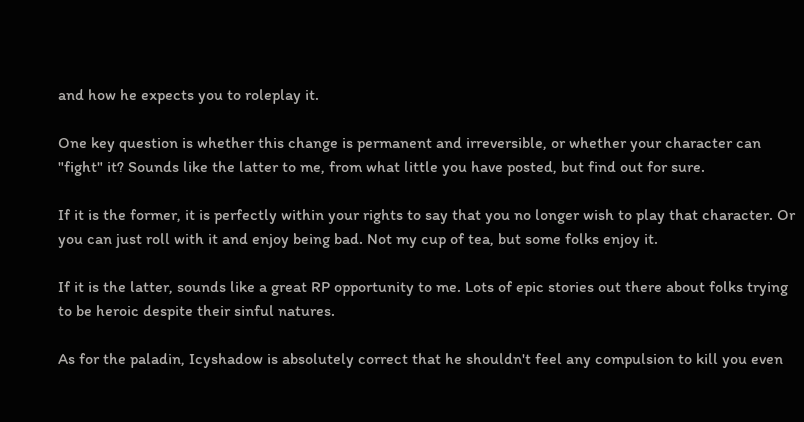and how he expects you to roleplay it.

One key question is whether this change is permanent and irreversible, or whether your character can "fight" it? Sounds like the latter to me, from what little you have posted, but find out for sure.

If it is the former, it is perfectly within your rights to say that you no longer wish to play that character. Or you can just roll with it and enjoy being bad. Not my cup of tea, but some folks enjoy it.

If it is the latter, sounds like a great RP opportunity to me. Lots of epic stories out there about folks trying to be heroic despite their sinful natures.

As for the paladin, Icyshadow is absolutely correct that he shouldn't feel any compulsion to kill you even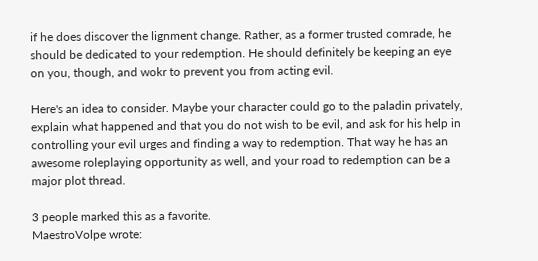if he does discover the lignment change. Rather, as a former trusted comrade, he should be dedicated to your redemption. He should definitely be keeping an eye on you, though, and wokr to prevent you from acting evil.

Here's an idea to consider. Maybe your character could go to the paladin privately, explain what happened and that you do not wish to be evil, and ask for his help in controlling your evil urges and finding a way to redemption. That way he has an awesome roleplaying opportunity as well, and your road to redemption can be a major plot thread.

3 people marked this as a favorite.
MaestroVolpe wrote: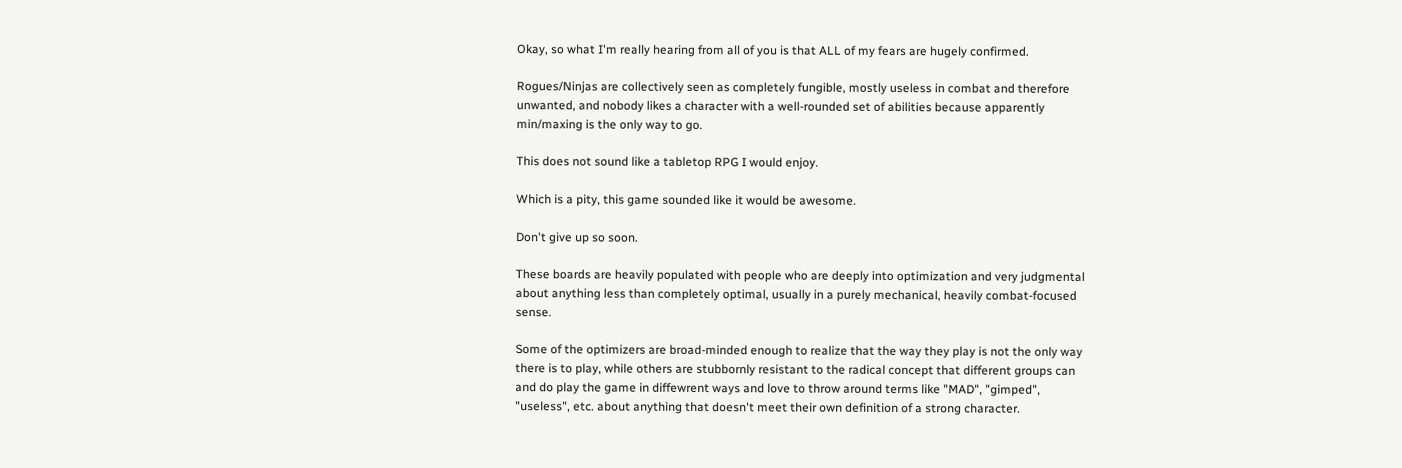Okay, so what I'm really hearing from all of you is that ALL of my fears are hugely confirmed.

Rogues/Ninjas are collectively seen as completely fungible, mostly useless in combat and therefore unwanted, and nobody likes a character with a well-rounded set of abilities because apparently min/maxing is the only way to go.

This does not sound like a tabletop RPG I would enjoy.

Which is a pity, this game sounded like it would be awesome.

Don't give up so soon.

These boards are heavily populated with people who are deeply into optimization and very judgmental about anything less than completely optimal, usually in a purely mechanical, heavily combat-focused sense.

Some of the optimizers are broad-minded enough to realize that the way they play is not the only way there is to play, while others are stubbornly resistant to the radical concept that different groups can and do play the game in diffewrent ways and love to throw around terms like "MAD", "gimped", "useless", etc. about anything that doesn't meet their own definition of a strong character.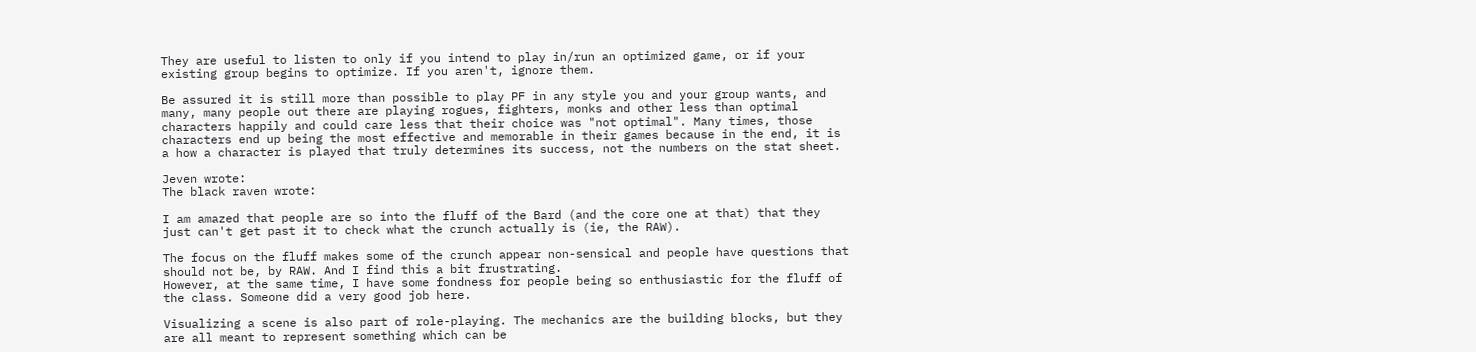They are useful to listen to only if you intend to play in/run an optimized game, or if your existing group begins to optimize. If you aren't, ignore them.

Be assured it is still more than possible to play PF in any style you and your group wants, and many, many people out there are playing rogues, fighters, monks and other less than optimal characters happily and could care less that their choice was "not optimal". Many times, those characters end up being the most effective and memorable in their games because in the end, it is a how a character is played that truly determines its success, not the numbers on the stat sheet.

Jeven wrote:
The black raven wrote:

I am amazed that people are so into the fluff of the Bard (and the core one at that) that they just can't get past it to check what the crunch actually is (ie, the RAW).

The focus on the fluff makes some of the crunch appear non-sensical and people have questions that should not be, by RAW. And I find this a bit frustrating.
However, at the same time, I have some fondness for people being so enthusiastic for the fluff of the class. Someone did a very good job here.

Visualizing a scene is also part of role-playing. The mechanics are the building blocks, but they are all meant to represent something which can be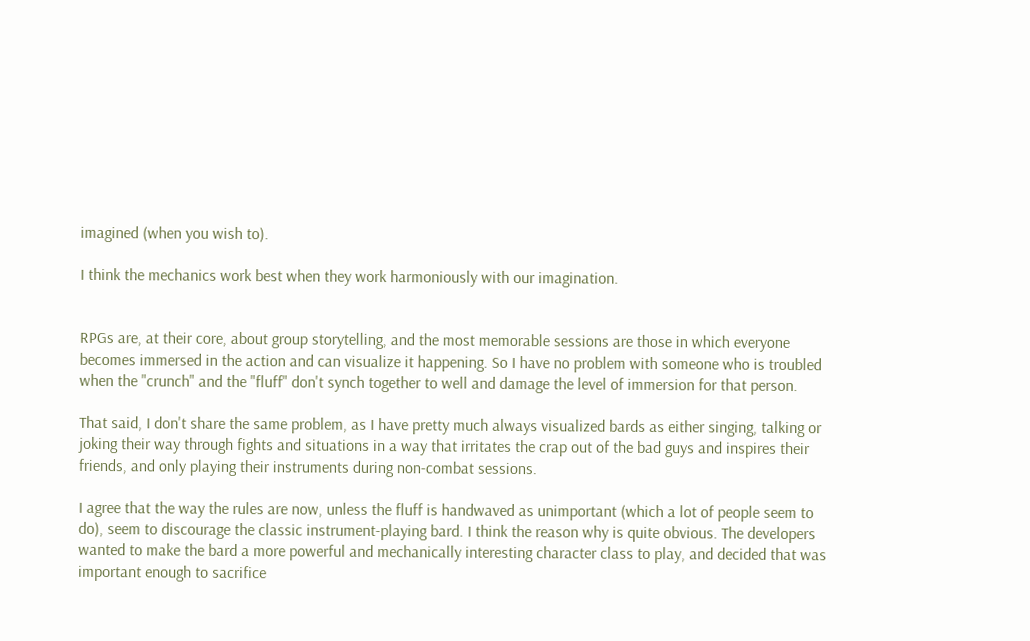imagined (when you wish to).

I think the mechanics work best when they work harmoniously with our imagination.


RPGs are, at their core, about group storytelling, and the most memorable sessions are those in which everyone becomes immersed in the action and can visualize it happening. So I have no problem with someone who is troubled when the "crunch" and the "fluff" don't synch together to well and damage the level of immersion for that person.

That said, I don't share the same problem, as I have pretty much always visualized bards as either singing, talking or joking their way through fights and situations in a way that irritates the crap out of the bad guys and inspires their friends, and only playing their instruments during non-combat sessions.

I agree that the way the rules are now, unless the fluff is handwaved as unimportant (which a lot of people seem to do), seem to discourage the classic instrument-playing bard. I think the reason why is quite obvious. The developers wanted to make the bard a more powerful and mechanically interesting character class to play, and decided that was important enough to sacrifice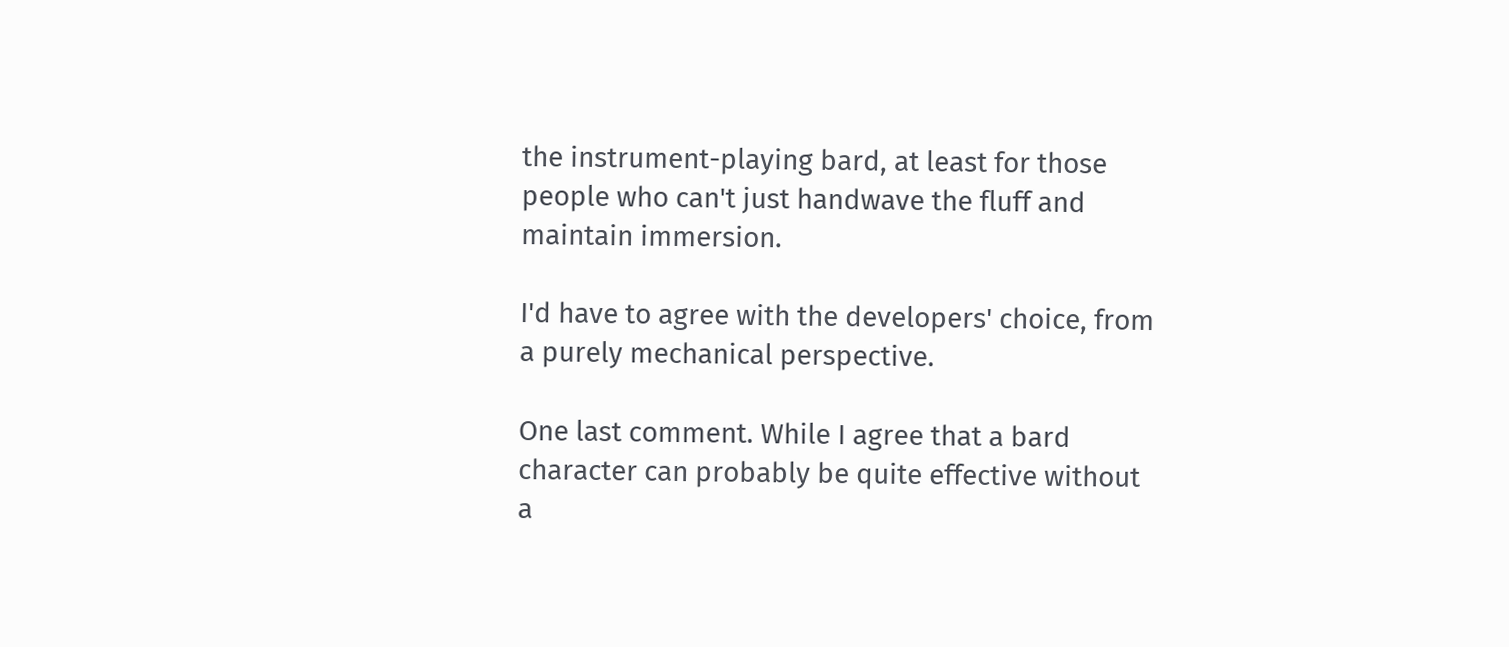the instrument-playing bard, at least for those people who can't just handwave the fluff and maintain immersion.

I'd have to agree with the developers' choice, from a purely mechanical perspective.

One last comment. While I agree that a bard character can probably be quite effective without a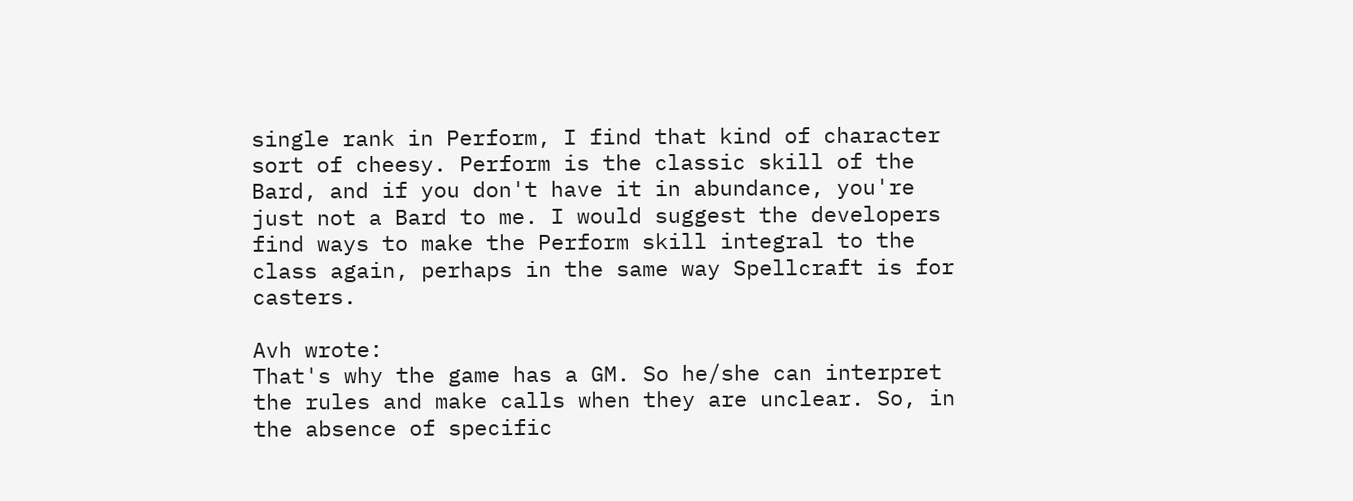single rank in Perform, I find that kind of character sort of cheesy. Perform is the classic skill of the Bard, and if you don't have it in abundance, you're just not a Bard to me. I would suggest the developers find ways to make the Perform skill integral to the class again, perhaps in the same way Spellcraft is for casters.

Avh wrote:
That's why the game has a GM. So he/she can interpret the rules and make calls when they are unclear. So, in the absence of specific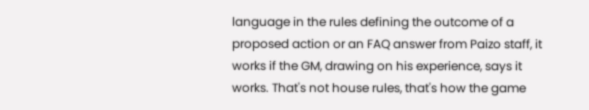language in the rules defining the outcome of a proposed action or an FAQ answer from Paizo staff, it works if the GM, drawing on his experience, says it works. That's not house rules, that's how the game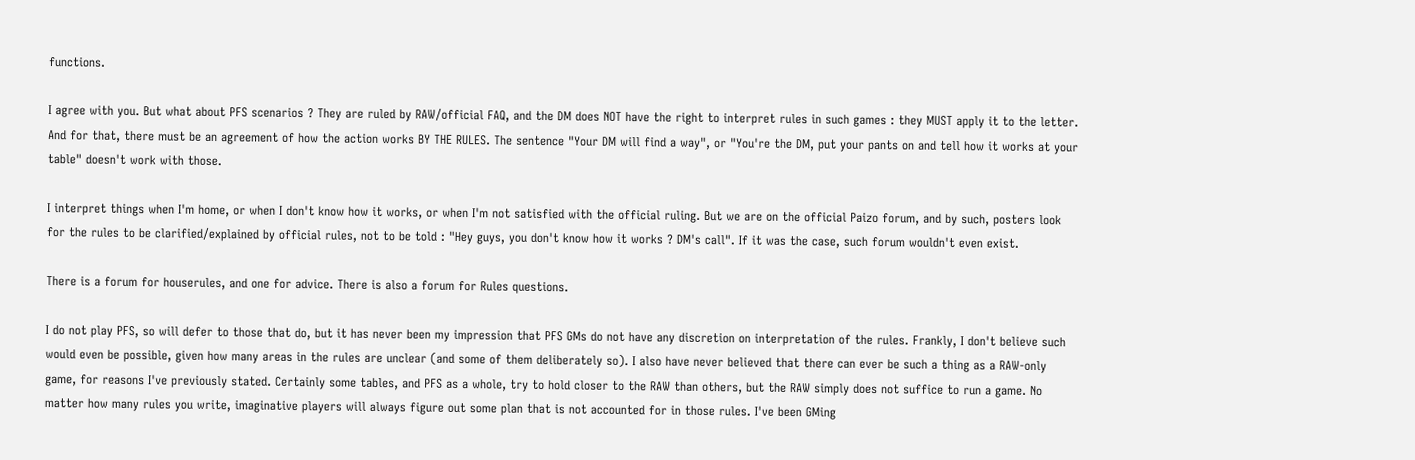functions.

I agree with you. But what about PFS scenarios ? They are ruled by RAW/official FAQ, and the DM does NOT have the right to interpret rules in such games : they MUST apply it to the letter. And for that, there must be an agreement of how the action works BY THE RULES. The sentence "Your DM will find a way", or "You're the DM, put your pants on and tell how it works at your table" doesn't work with those.

I interpret things when I'm home, or when I don't know how it works, or when I'm not satisfied with the official ruling. But we are on the official Paizo forum, and by such, posters look for the rules to be clarified/explained by official rules, not to be told : "Hey guys, you don't know how it works ? DM's call". If it was the case, such forum wouldn't even exist.

There is a forum for houserules, and one for advice. There is also a forum for Rules questions.

I do not play PFS, so will defer to those that do, but it has never been my impression that PFS GMs do not have any discretion on interpretation of the rules. Frankly, I don't believe such would even be possible, given how many areas in the rules are unclear (and some of them deliberately so). I also have never believed that there can ever be such a thing as a RAW-only game, for reasons I've previously stated. Certainly some tables, and PFS as a whole, try to hold closer to the RAW than others, but the RAW simply does not suffice to run a game. No matter how many rules you write, imaginative players will always figure out some plan that is not accounted for in those rules. I've been GMing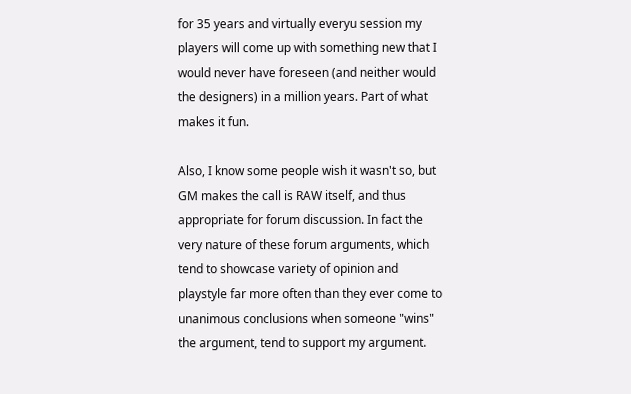for 35 years and virtually everyu session my players will come up with something new that I would never have foreseen (and neither would the designers) in a million years. Part of what makes it fun.

Also, I know some people wish it wasn't so, but GM makes the call is RAW itself, and thus appropriate for forum discussion. In fact the very nature of these forum arguments, which tend to showcase variety of opinion and playstyle far more often than they ever come to unanimous conclusions when someone "wins" the argument, tend to support my argument.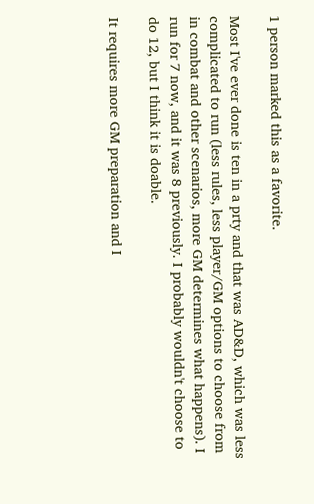1 person marked this as a favorite.

Most I've ever done is ten in a prty and that was AD&D, which was less complicated to run (less rules, less player/GM options to choose from in combat and other scenarios, more GM determines what happens). I run for 7 now, and it was 8 previously. I probably wouldn't choose to do 12, but I think it is doable.

It requires more GM preparation and I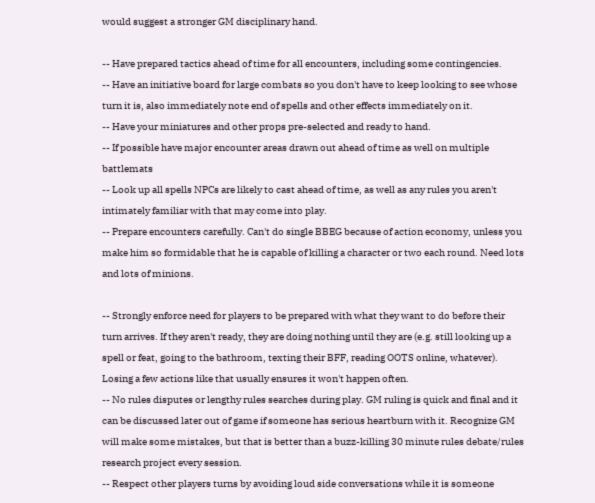would suggest a stronger GM disciplinary hand.

-- Have prepared tactics ahead of time for all encounters, including some contingencies.
-- Have an initiative board for large combats so you don't have to keep looking to see whose turn it is, also immediately note end of spells and other effects immediately on it.
-- Have your miniatures and other props pre-selected and ready to hand.
-- If possible have major encounter areas drawn out ahead of time as well on multiple battlemats
-- Look up all spells NPCs are likely to cast ahead of time, as well as any rules you aren't intimately familiar with that may come into play.
-- Prepare encounters carefully. Can't do single BBEG because of action economy, unless you make him so formidable that he is capable of killing a character or two each round. Need lots and lots of minions.

-- Strongly enforce need for players to be prepared with what they want to do before their turn arrives. If they aren't ready, they are doing nothing until they are (e.g. still looking up a spell or feat, going to the bathroom, texting their BFF, reading OOTS online, whatever). Losing a few actions like that usually ensures it won't happen often.
-- No rules disputes or lengthy rules searches during play. GM ruling is quick and final and it can be discussed later out of game if someone has serious heartburn with it. Recognize GM will make some mistakes, but that is better than a buzz-killing 30 minute rules debate/rules research project every session.
-- Respect other players turns by avoiding loud side conversations while it is someone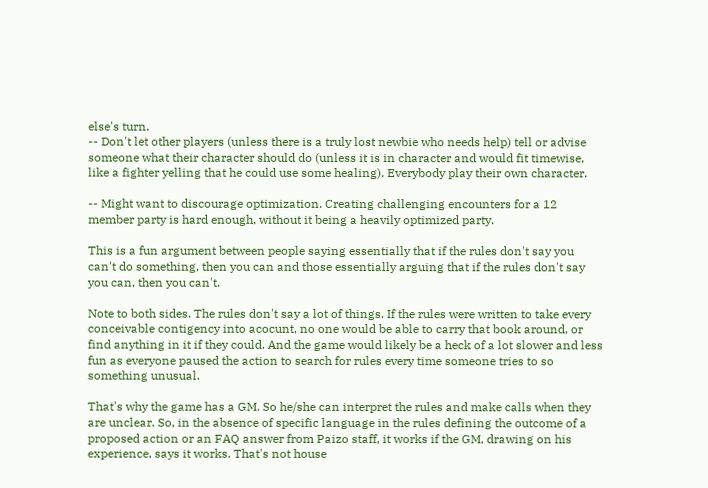else's turn.
-- Don't let other players (unless there is a truly lost newbie who needs help) tell or advise someone what their character should do (unless it is in character and would fit timewise, like a fighter yelling that he could use some healing). Everybody play their own character.

-- Might want to discourage optimization. Creating challenging encounters for a 12 member party is hard enough, without it being a heavily optimized party.

This is a fun argument between people saying essentially that if the rules don't say you can't do something, then you can and those essentially arguing that if the rules don't say you can, then you can't.

Note to both sides. The rules don't say a lot of things. If the rules were written to take every conceivable contigency into acocunt, no one would be able to carry that book around, or find anything in it if they could. And the game would likely be a heck of a lot slower and less fun as everyone paused the action to search for rules every time someone tries to so something unusual.

That's why the game has a GM. So he/she can interpret the rules and make calls when they are unclear. So, in the absence of specific language in the rules defining the outcome of a proposed action or an FAQ answer from Paizo staff, it works if the GM, drawing on his experience, says it works. That's not house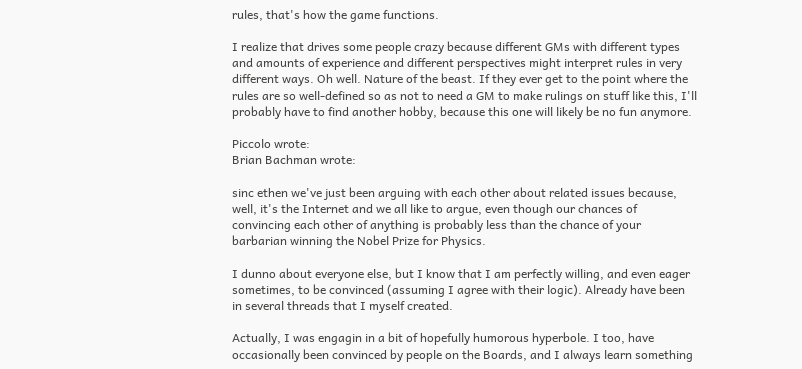rules, that's how the game functions.

I realize that drives some people crazy because different GMs with different types and amounts of experience and different perspectives might interpret rules in very different ways. Oh well. Nature of the beast. If they ever get to the point where the rules are so well-defined so as not to need a GM to make rulings on stuff like this, I'll probably have to find another hobby, because this one will likely be no fun anymore.

Piccolo wrote:
Brian Bachman wrote:

sinc ethen we've just been arguing with each other about related issues because, well, it's the Internet and we all like to argue, even though our chances of convincing each other of anything is probably less than the chance of your barbarian winning the Nobel Prize for Physics.

I dunno about everyone else, but I know that I am perfectly willing, and even eager sometimes, to be convinced (assuming I agree with their logic). Already have been in several threads that I myself created.

Actually, I was engagin in a bit of hopefully humorous hyperbole. I too, have occasionally been convinced by people on the Boards, and I always learn something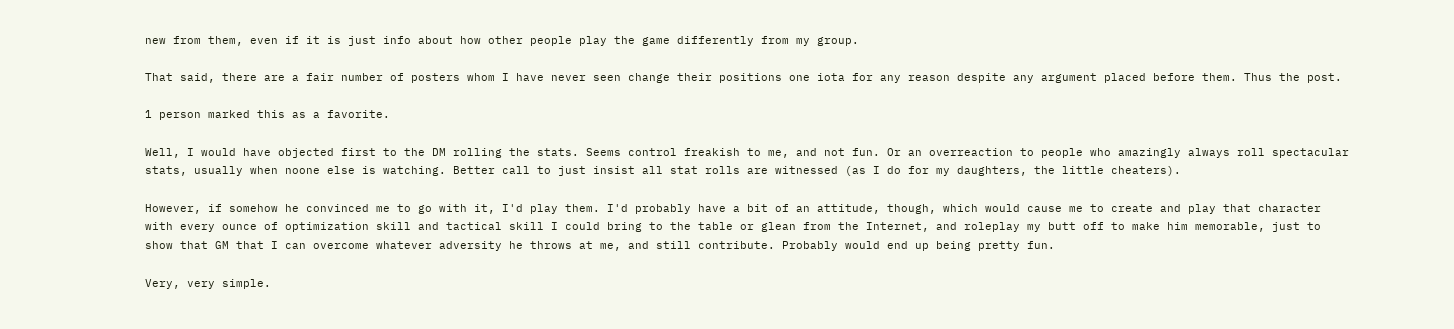new from them, even if it is just info about how other people play the game differently from my group.

That said, there are a fair number of posters whom I have never seen change their positions one iota for any reason despite any argument placed before them. Thus the post.

1 person marked this as a favorite.

Well, I would have objected first to the DM rolling the stats. Seems control freakish to me, and not fun. Or an overreaction to people who amazingly always roll spectacular stats, usually when noone else is watching. Better call to just insist all stat rolls are witnessed (as I do for my daughters, the little cheaters).

However, if somehow he convinced me to go with it, I'd play them. I'd probably have a bit of an attitude, though, which would cause me to create and play that character with every ounce of optimization skill and tactical skill I could bring to the table or glean from the Internet, and roleplay my butt off to make him memorable, just to show that GM that I can overcome whatever adversity he throws at me, and still contribute. Probably would end up being pretty fun.

Very, very simple.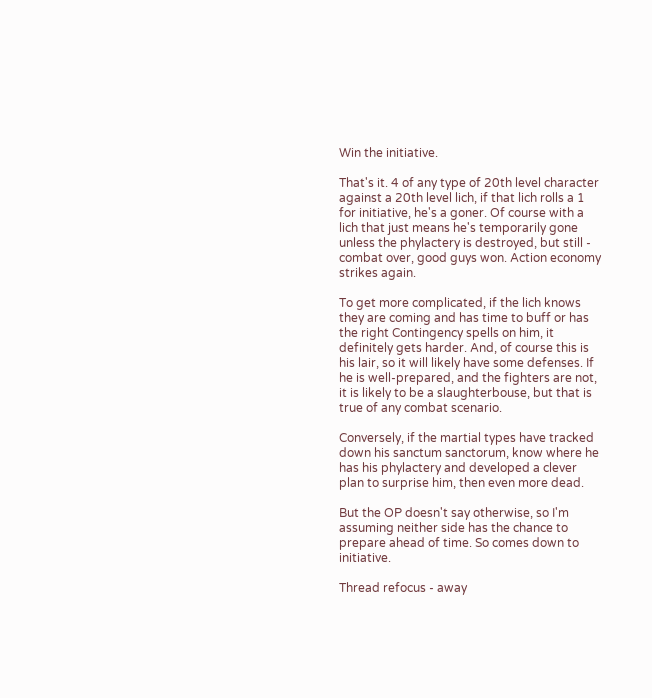Win the initiative.

That's it. 4 of any type of 20th level character against a 20th level lich, if that lich rolls a 1 for initiative, he's a goner. Of course with a lich that just means he's temporarily gone unless the phylactery is destroyed, but still - combat over, good guys won. Action economy strikes again.

To get more complicated, if the lich knows they are coming and has time to buff or has the right Contingency spells on him, it definitely gets harder. And, of course this is his lair, so it will likely have some defenses. If he is well-prepared, and the fighters are not, it is likely to be a slaughterbouse, but that is true of any combat scenario.

Conversely, if the martial types have tracked down his sanctum sanctorum, know where he has his phylactery and developed a clever plan to surprise him, then even more dead.

But the OP doesn't say otherwise, so I'm assuming neither side has the chance to prepare ahead of time. So comes down to initiative.

Thread refocus - away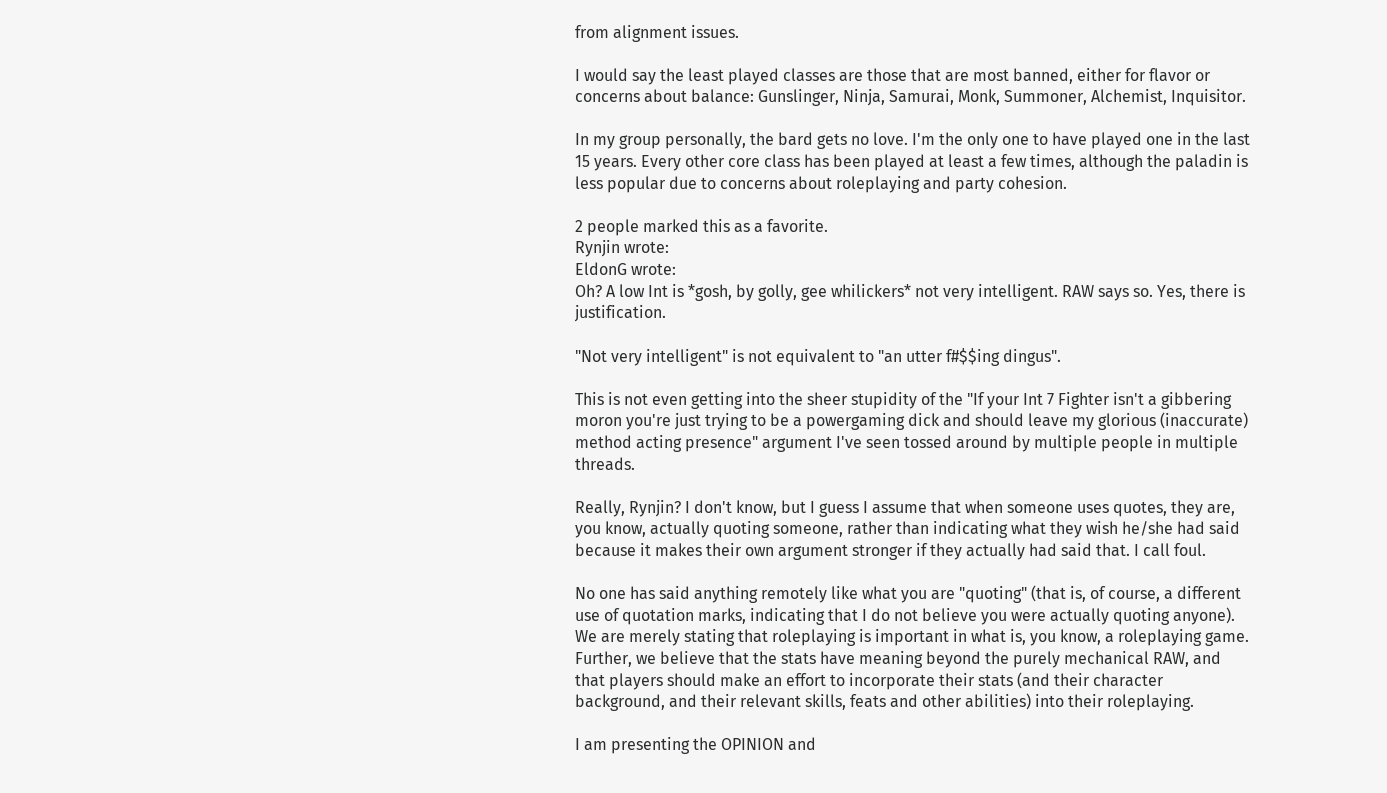from alignment issues.

I would say the least played classes are those that are most banned, either for flavor or concerns about balance: Gunslinger, Ninja, Samurai, Monk, Summoner, Alchemist, Inquisitor.

In my group personally, the bard gets no love. I'm the only one to have played one in the last 15 years. Every other core class has been played at least a few times, although the paladin is less popular due to concerns about roleplaying and party cohesion.

2 people marked this as a favorite.
Rynjin wrote:
EldonG wrote:
Oh? A low Int is *gosh, by golly, gee whilickers* not very intelligent. RAW says so. Yes, there is justification.

"Not very intelligent" is not equivalent to "an utter f#$$ing dingus".

This is not even getting into the sheer stupidity of the "If your Int 7 Fighter isn't a gibbering moron you're just trying to be a powergaming dick and should leave my glorious (inaccurate) method acting presence" argument I've seen tossed around by multiple people in multiple threads.

Really, Rynjin? I don't know, but I guess I assume that when someone uses quotes, they are, you know, actually quoting someone, rather than indicating what they wish he/she had said because it makes their own argument stronger if they actually had said that. I call foul.

No one has said anything remotely like what you are "quoting" (that is, of course, a different use of quotation marks, indicating that I do not believe you were actually quoting anyone). We are merely stating that roleplaying is important in what is, you know, a roleplaying game. Further, we believe that the stats have meaning beyond the purely mechanical RAW, and that players should make an effort to incorporate their stats (and their character background, and their relevant skills, feats and other abilities) into their roleplaying.

I am presenting the OPINION and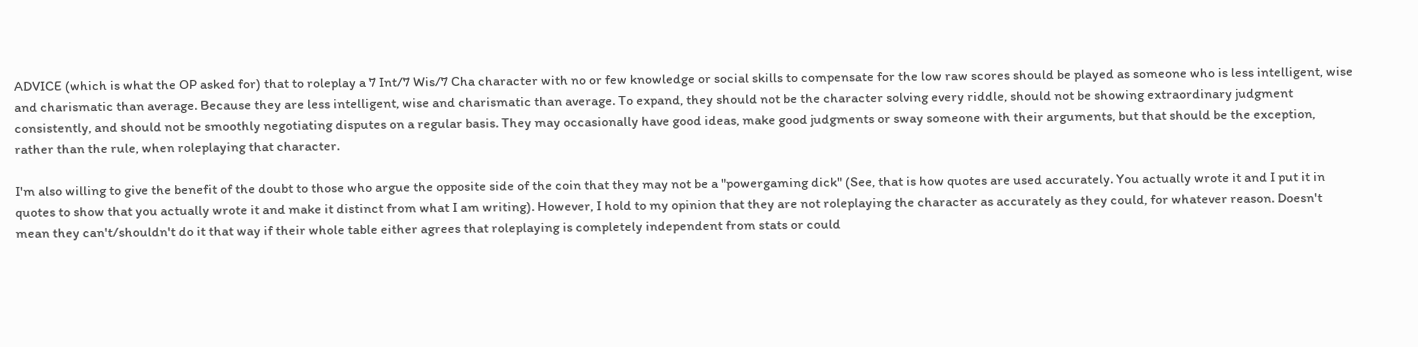ADVICE (which is what the OP asked for) that to roleplay a 7 Int/7 Wis/7 Cha character with no or few knowledge or social skills to compensate for the low raw scores should be played as someone who is less intelligent, wise and charismatic than average. Because they are less intelligent, wise and charismatic than average. To expand, they should not be the character solving every riddle, should not be showing extraordinary judgment consistently, and should not be smoothly negotiating disputes on a regular basis. They may occasionally have good ideas, make good judgments or sway someone with their arguments, but that should be the exception, rather than the rule, when roleplaying that character.

I'm also willing to give the benefit of the doubt to those who argue the opposite side of the coin that they may not be a "powergaming dick" (See, that is how quotes are used accurately. You actually wrote it and I put it in quotes to show that you actually wrote it and make it distinct from what I am writing). However, I hold to my opinion that they are not roleplaying the character as accurately as they could, for whatever reason. Doesn't mean they can't/shouldn't do it that way if their whole table either agrees that roleplaying is completely independent from stats or could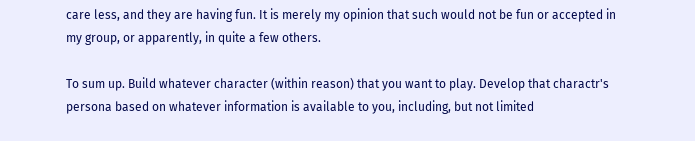care less, and they are having fun. It is merely my opinion that such would not be fun or accepted in my group, or apparently, in quite a few others.

To sum up. Build whatever character (within reason) that you want to play. Develop that charactr's persona based on whatever information is available to you, including, but not limited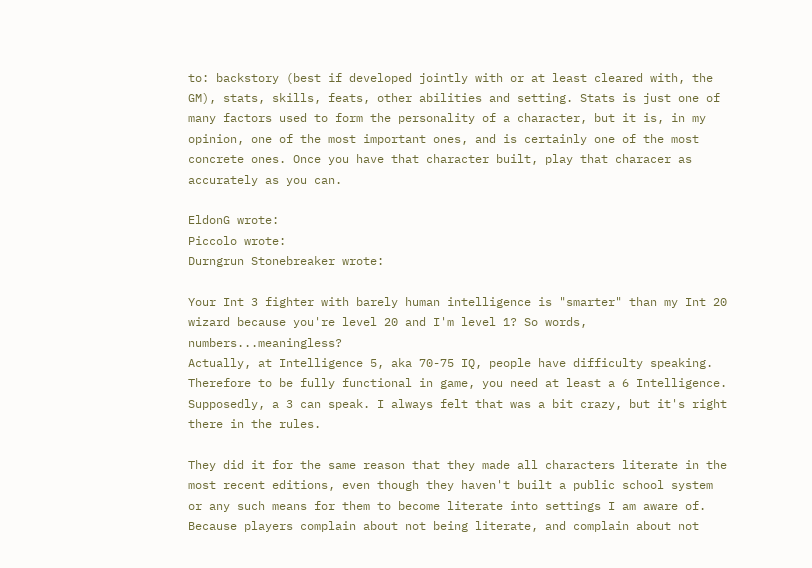to: backstory (best if developed jointly with or at least cleared with, the GM), stats, skills, feats, other abilities and setting. Stats is just one of many factors used to form the personality of a character, but it is, in my opinion, one of the most important ones, and is certainly one of the most concrete ones. Once you have that character built, play that characer as accurately as you can.

EldonG wrote:
Piccolo wrote:
Durngrun Stonebreaker wrote:

Your Int 3 fighter with barely human intelligence is "smarter" than my Int 20 wizard because you're level 20 and I'm level 1? So words, numbers...meaningless?
Actually, at Intelligence 5, aka 70-75 IQ, people have difficulty speaking. Therefore to be fully functional in game, you need at least a 6 Intelligence.
Supposedly, a 3 can speak. I always felt that was a bit crazy, but it's right there in the rules.

They did it for the same reason that they made all characters literate in the most recent editions, even though they haven't built a public school system or any such means for them to become literate into settings I am aware of. Because players complain about not being literate, and complain about not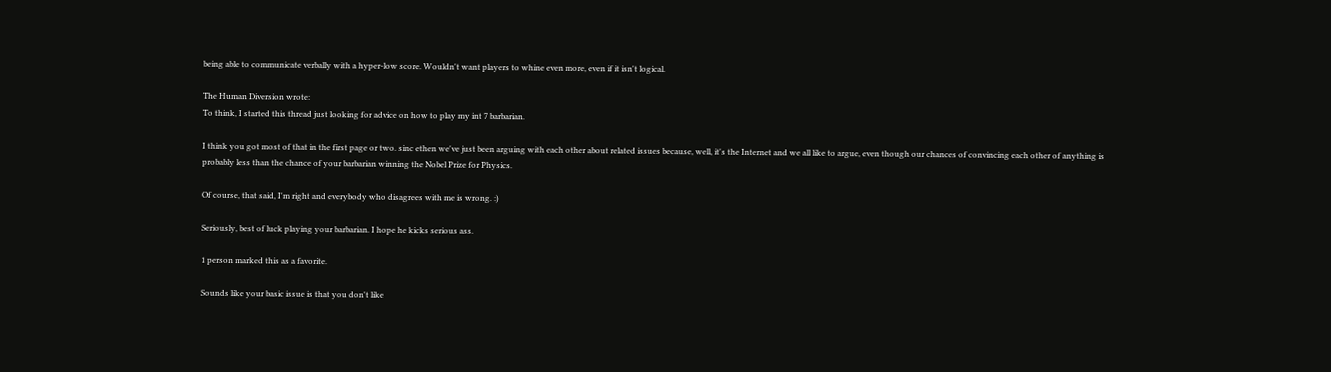being able to communicate verbally with a hyper-low score. Wouldn't want players to whine even more, even if it isn't logical.

The Human Diversion wrote:
To think, I started this thread just looking for advice on how to play my int 7 barbarian.

I think you got most of that in the first page or two. sinc ethen we've just been arguing with each other about related issues because, well, it's the Internet and we all like to argue, even though our chances of convincing each other of anything is probably less than the chance of your barbarian winning the Nobel Prize for Physics.

Of course, that said, I'm right and everybody who disagrees with me is wrong. :)

Seriously, best of luck playing your barbarian. I hope he kicks serious ass.

1 person marked this as a favorite.

Sounds like your basic issue is that you don't like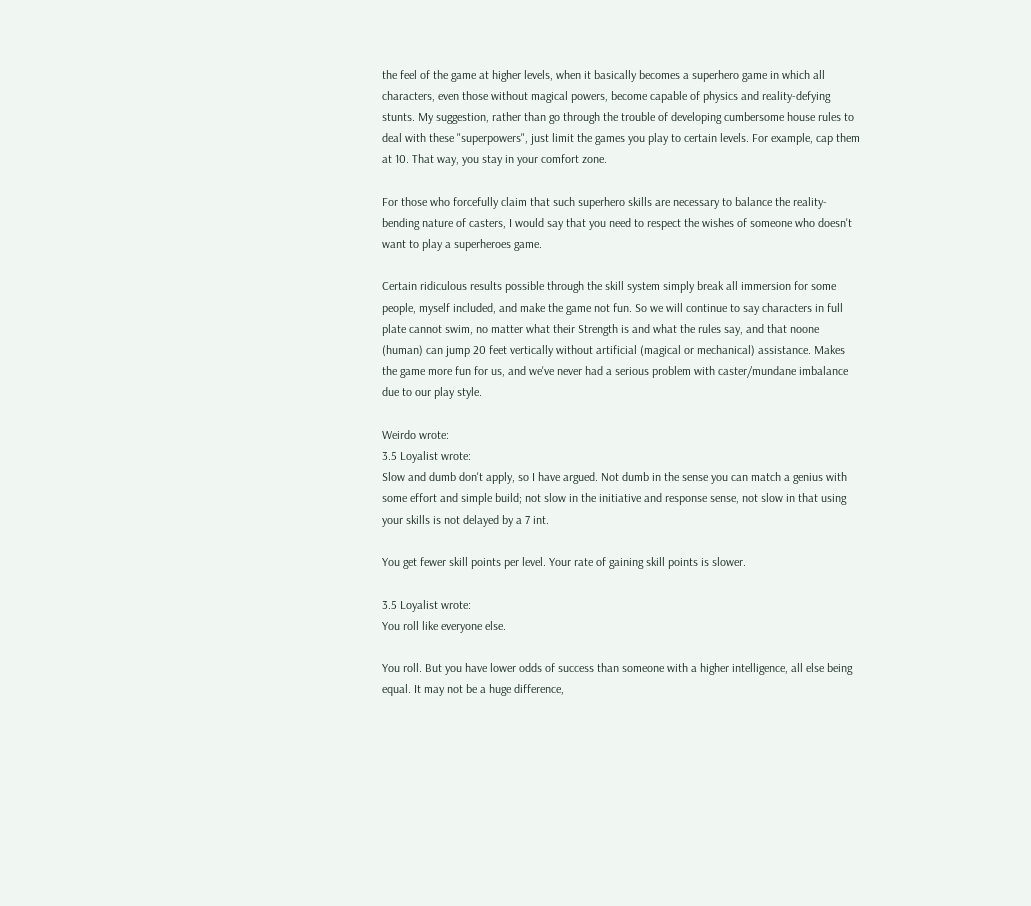the feel of the game at higher levels, when it basically becomes a superhero game in which all characters, even those without magical powers, become capable of physics and reality-defying stunts. My suggestion, rather than go through the trouble of developing cumbersome house rules to deal with these "superpowers", just limit the games you play to certain levels. For example, cap them at 10. That way, you stay in your comfort zone.

For those who forcefully claim that such superhero skills are necessary to balance the reality-bending nature of casters, I would say that you need to respect the wishes of someone who doesn't want to play a superheroes game.

Certain ridiculous results possible through the skill system simply break all immersion for some people, myself included, and make the game not fun. So we will continue to say characters in full plate cannot swim, no matter what their Strength is and what the rules say, and that noone (human) can jump 20 feet vertically without artificial (magical or mechanical) assistance. Makes the game more fun for us, and we've never had a serious problem with caster/mundane imbalance due to our play style.

Weirdo wrote:
3.5 Loyalist wrote:
Slow and dumb don't apply, so I have argued. Not dumb in the sense you can match a genius with some effort and simple build; not slow in the initiative and response sense, not slow in that using your skills is not delayed by a 7 int.

You get fewer skill points per level. Your rate of gaining skill points is slower.

3.5 Loyalist wrote:
You roll like everyone else.

You roll. But you have lower odds of success than someone with a higher intelligence, all else being equal. It may not be a huge difference,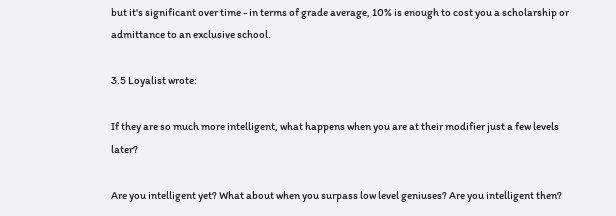but it's significant over time - in terms of grade average, 10% is enough to cost you a scholarship or admittance to an exclusive school.

3.5 Loyalist wrote:

If they are so much more intelligent, what happens when you are at their modifier just a few levels later?

Are you intelligent yet? What about when you surpass low level geniuses? Are you intelligent then?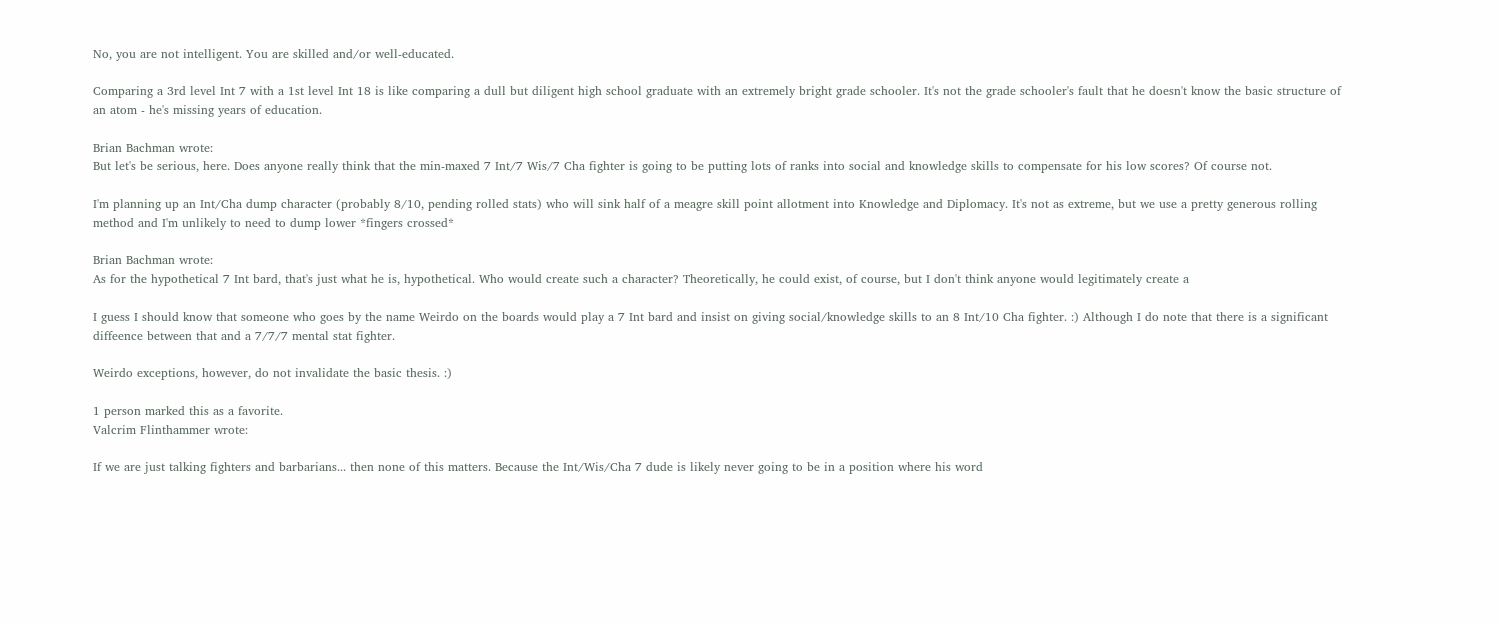No, you are not intelligent. You are skilled and/or well-educated.

Comparing a 3rd level Int 7 with a 1st level Int 18 is like comparing a dull but diligent high school graduate with an extremely bright grade schooler. It's not the grade schooler's fault that he doesn't know the basic structure of an atom - he's missing years of education.

Brian Bachman wrote:
But let's be serious, here. Does anyone really think that the min-maxed 7 Int/7 Wis/7 Cha fighter is going to be putting lots of ranks into social and knowledge skills to compensate for his low scores? Of course not.

I'm planning up an Int/Cha dump character (probably 8/10, pending rolled stats) who will sink half of a meagre skill point allotment into Knowledge and Diplomacy. It's not as extreme, but we use a pretty generous rolling method and I'm unlikely to need to dump lower *fingers crossed*

Brian Bachman wrote:
As for the hypothetical 7 Int bard, that's just what he is, hypothetical. Who would create such a character? Theoretically, he could exist, of course, but I don't think anyone would legitimately create a

I guess I should know that someone who goes by the name Weirdo on the boards would play a 7 Int bard and insist on giving social/knowledge skills to an 8 Int/10 Cha fighter. :) Although I do note that there is a significant diffeence between that and a 7/7/7 mental stat fighter.

Weirdo exceptions, however, do not invalidate the basic thesis. :)

1 person marked this as a favorite.
Valcrim Flinthammer wrote:

If we are just talking fighters and barbarians... then none of this matters. Because the Int/Wis/Cha 7 dude is likely never going to be in a position where his word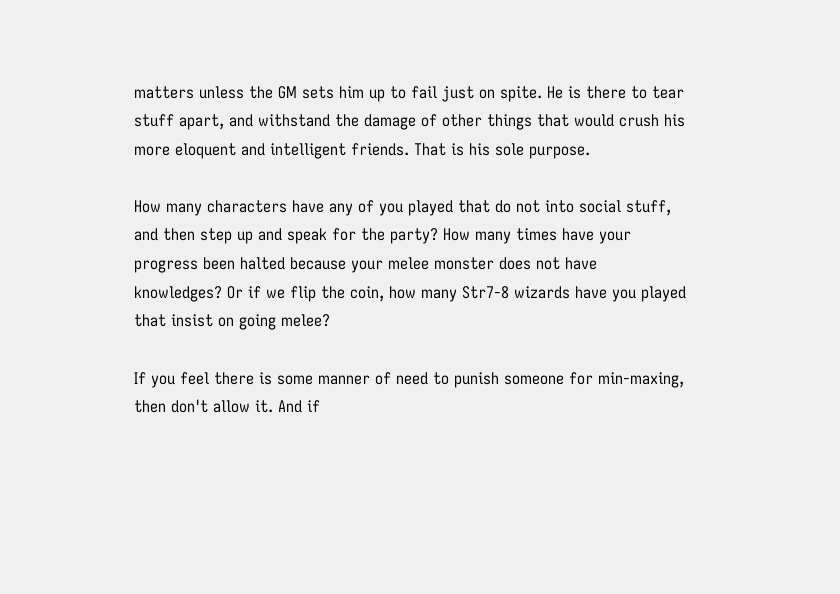matters unless the GM sets him up to fail just on spite. He is there to tear stuff apart, and withstand the damage of other things that would crush his more eloquent and intelligent friends. That is his sole purpose.

How many characters have any of you played that do not into social stuff, and then step up and speak for the party? How many times have your progress been halted because your melee monster does not have knowledges? Or if we flip the coin, how many Str7-8 wizards have you played that insist on going melee?

If you feel there is some manner of need to punish someone for min-maxing, then don't allow it. And if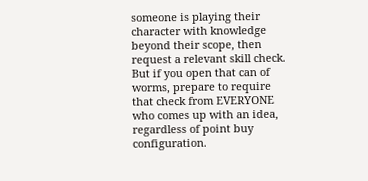someone is playing their character with knowledge beyond their scope, then request a relevant skill check. But if you open that can of worms, prepare to require that check from EVERYONE who comes up with an idea, regardless of point buy configuration.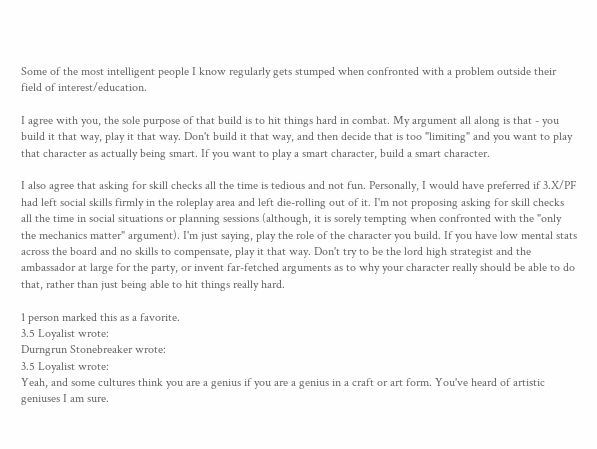Some of the most intelligent people I know regularly gets stumped when confronted with a problem outside their field of interest/education.

I agree with you, the sole purpose of that build is to hit things hard in combat. My argument all along is that - you build it that way, play it that way. Don't build it that way, and then decide that is too "limiting" and you want to play that character as actually being smart. If you want to play a smart character, build a smart character.

I also agree that asking for skill checks all the time is tedious and not fun. Personally, I would have preferred if 3.X/PF had left social skills firmly in the roleplay area and left die-rolling out of it. I'm not proposing asking for skill checks all the time in social situations or planning sessions (although, it is sorely tempting when confronted with the "only the mechanics matter" argument). I'm just saying, play the role of the character you build. If you have low mental stats across the board and no skills to compensate, play it that way. Don't try to be the lord high strategist and the ambassador at large for the party, or invent far-fetched arguments as to why your character really should be able to do that, rather than just being able to hit things really hard.

1 person marked this as a favorite.
3.5 Loyalist wrote:
Durngrun Stonebreaker wrote:
3.5 Loyalist wrote:
Yeah, and some cultures think you are a genius if you are a genius in a craft or art form. You've heard of artistic geniuses I am sure.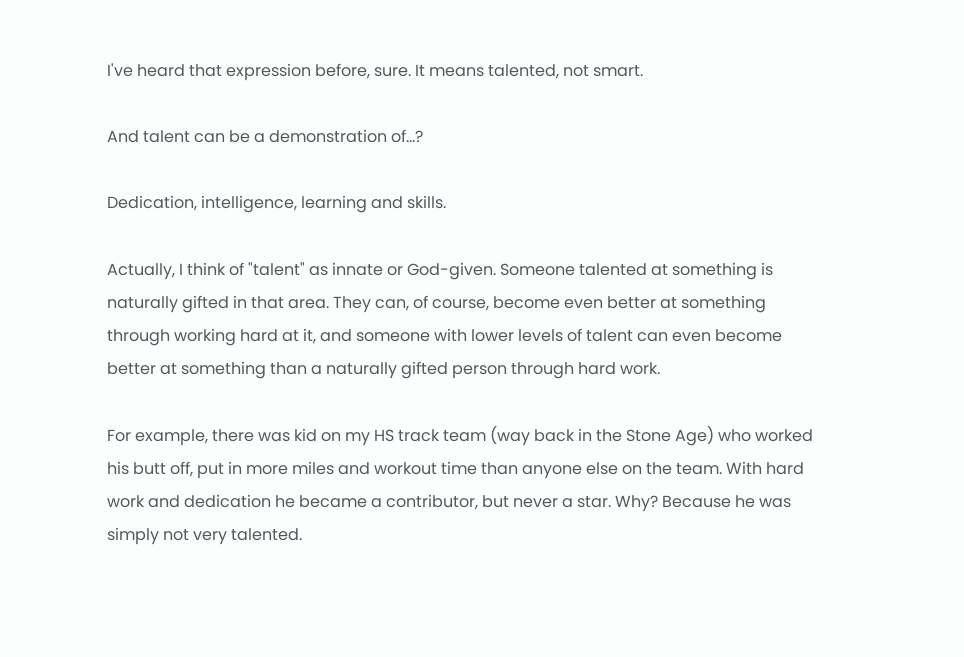I've heard that expression before, sure. It means talented, not smart.

And talent can be a demonstration of...?

Dedication, intelligence, learning and skills.

Actually, I think of "talent" as innate or God-given. Someone talented at something is naturally gifted in that area. They can, of course, become even better at something through working hard at it, and someone with lower levels of talent can even become better at something than a naturally gifted person through hard work.

For example, there was kid on my HS track team (way back in the Stone Age) who worked his butt off, put in more miles and workout time than anyone else on the team. With hard work and dedication he became a contributor, but never a star. Why? Because he was simply not very talented.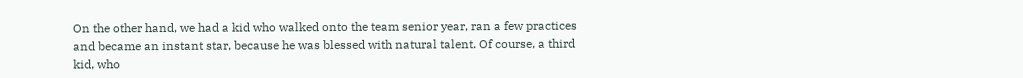On the other hand, we had a kid who walked onto the team senior year, ran a few practices and became an instant star, because he was blessed with natural talent. Of course, a third kid, who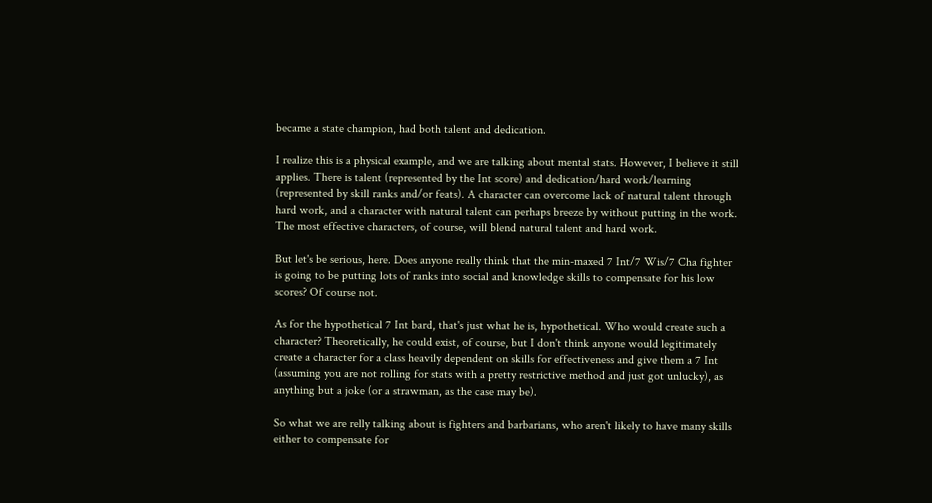became a state champion, had both talent and dedication.

I realize this is a physical example, and we are talking about mental stats. However, I believe it still applies. There is talent (represented by the Int score) and dedication/hard work/learning (represented by skill ranks and/or feats). A character can overcome lack of natural talent through hard work, and a character with natural talent can perhaps breeze by without putting in the work. The most effective characters, of course, will blend natural talent and hard work.

But let's be serious, here. Does anyone really think that the min-maxed 7 Int/7 Wis/7 Cha fighter is going to be putting lots of ranks into social and knowledge skills to compensate for his low scores? Of course not.

As for the hypothetical 7 Int bard, that's just what he is, hypothetical. Who would create such a character? Theoretically, he could exist, of course, but I don't think anyone would legitimately create a character for a class heavily dependent on skills for effectiveness and give them a 7 Int (assuming you are not rolling for stats with a pretty restrictive method and just got unlucky), as anything but a joke (or a strawman, as the case may be).

So what we are relly talking about is fighters and barbarians, who aren't likely to have many skills either to compensate for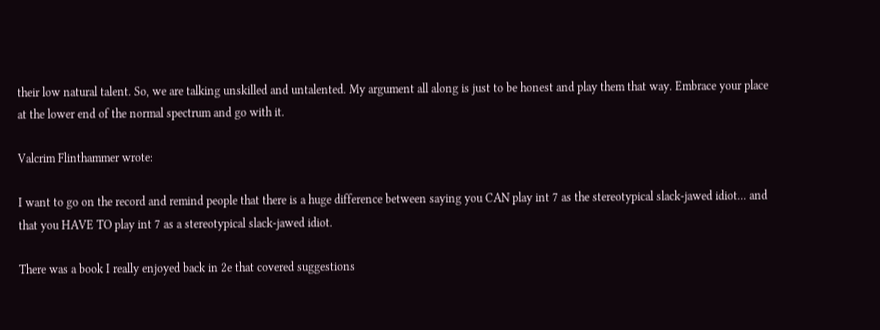their low natural talent. So, we are talking unskilled and untalented. My argument all along is just to be honest and play them that way. Embrace your place at the lower end of the normal spectrum and go with it.

Valcrim Flinthammer wrote:

I want to go on the record and remind people that there is a huge difference between saying you CAN play int 7 as the stereotypical slack-jawed idiot... and that you HAVE TO play int 7 as a stereotypical slack-jawed idiot.

There was a book I really enjoyed back in 2e that covered suggestions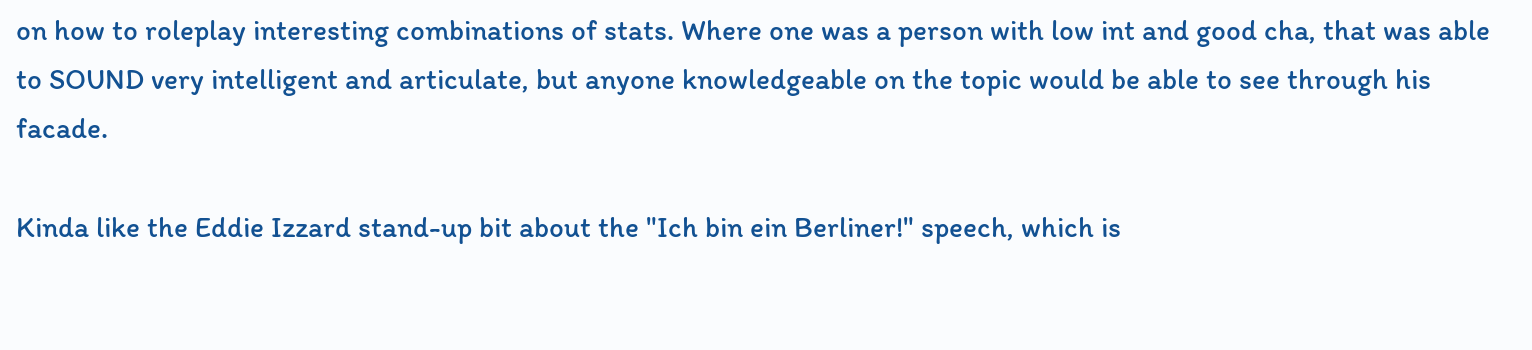on how to roleplay interesting combinations of stats. Where one was a person with low int and good cha, that was able to SOUND very intelligent and articulate, but anyone knowledgeable on the topic would be able to see through his facade.

Kinda like the Eddie Izzard stand-up bit about the "Ich bin ein Berliner!" speech, which is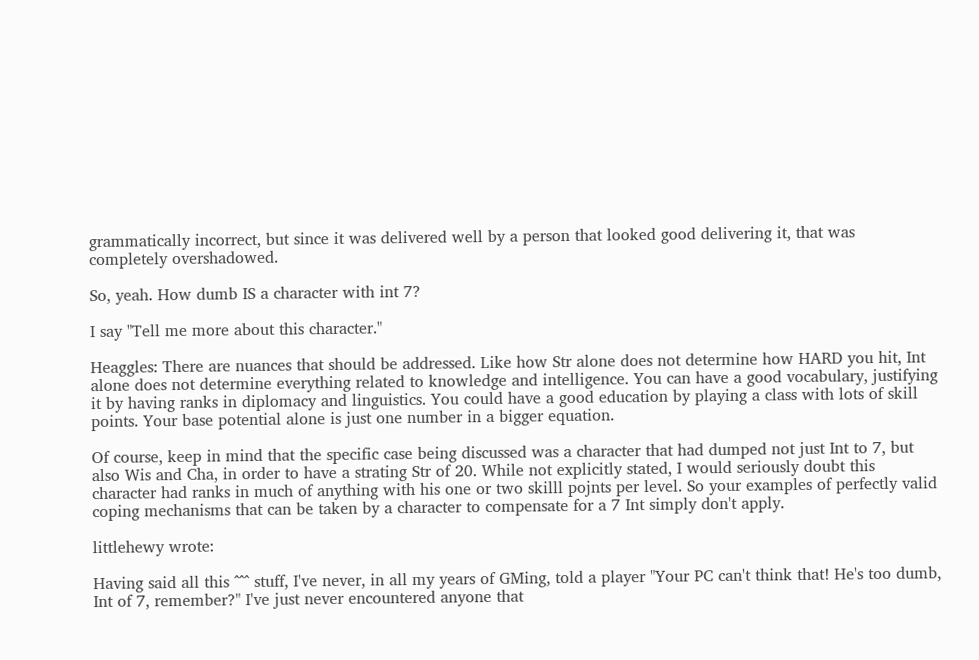grammatically incorrect, but since it was delivered well by a person that looked good delivering it, that was completely overshadowed.

So, yeah. How dumb IS a character with int 7?

I say "Tell me more about this character."

Heaggles: There are nuances that should be addressed. Like how Str alone does not determine how HARD you hit, Int alone does not determine everything related to knowledge and intelligence. You can have a good vocabulary, justifying it by having ranks in diplomacy and linguistics. You could have a good education by playing a class with lots of skill points. Your base potential alone is just one number in a bigger equation.

Of course, keep in mind that the specific case being discussed was a character that had dumped not just Int to 7, but also Wis and Cha, in order to have a strating Str of 20. While not explicitly stated, I would seriously doubt this character had ranks in much of anything with his one or two skilll pojnts per level. So your examples of perfectly valid coping mechanisms that can be taken by a character to compensate for a 7 Int simply don't apply.

littlehewy wrote:

Having said all this ^^^ stuff, I've never, in all my years of GMing, told a player "Your PC can't think that! He's too dumb, Int of 7, remember?" I've just never encountered anyone that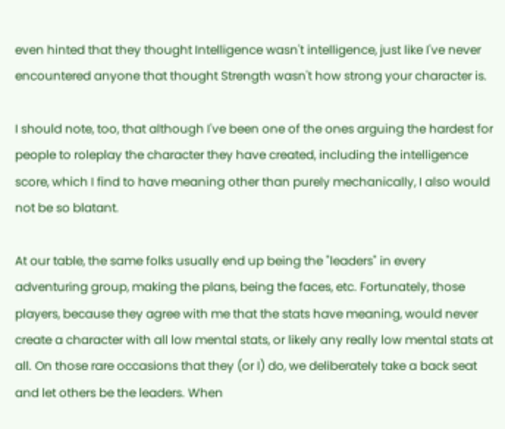even hinted that they thought Intelligence wasn't intelligence, just like I've never encountered anyone that thought Strength wasn't how strong your character is.

I should note, too, that although I've been one of the ones arguing the hardest for people to roleplay the character they have created, including the intelligence score, which I find to have meaning other than purely mechanically, I also would not be so blatant.

At our table, the same folks usually end up being the "leaders" in every adventuring group, making the plans, being the faces, etc. Fortunately, those players, because they agree with me that the stats have meaning, would never create a character with all low mental stats, or likely any really low mental stats at all. On those rare occasions that they (or I) do, we deliberately take a back seat and let others be the leaders. When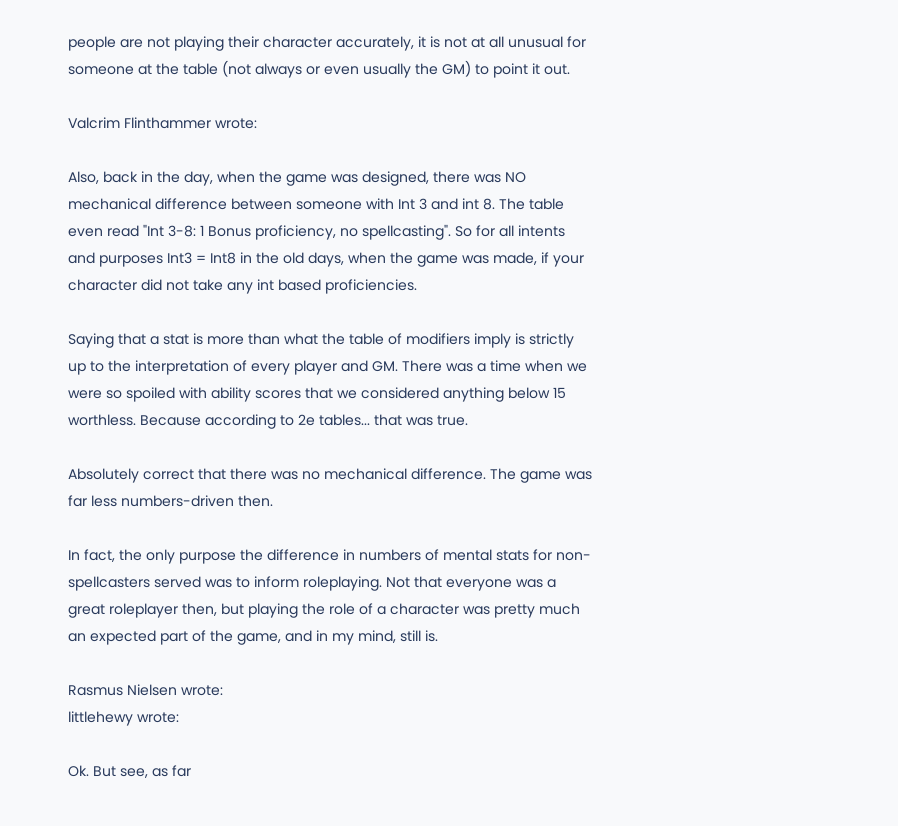people are not playing their character accurately, it is not at all unusual for someone at the table (not always or even usually the GM) to point it out.

Valcrim Flinthammer wrote:

Also, back in the day, when the game was designed, there was NO mechanical difference between someone with Int 3 and int 8. The table even read "Int 3-8: 1 Bonus proficiency, no spellcasting". So for all intents and purposes Int3 = Int8 in the old days, when the game was made, if your character did not take any int based proficiencies.

Saying that a stat is more than what the table of modifiers imply is strictly up to the interpretation of every player and GM. There was a time when we were so spoiled with ability scores that we considered anything below 15 worthless. Because according to 2e tables... that was true.

Absolutely correct that there was no mechanical difference. The game was far less numbers-driven then.

In fact, the only purpose the difference in numbers of mental stats for non-spellcasters served was to inform roleplaying. Not that everyone was a great roleplayer then, but playing the role of a character was pretty much an expected part of the game, and in my mind, still is.

Rasmus Nielsen wrote:
littlehewy wrote:

Ok. But see, as far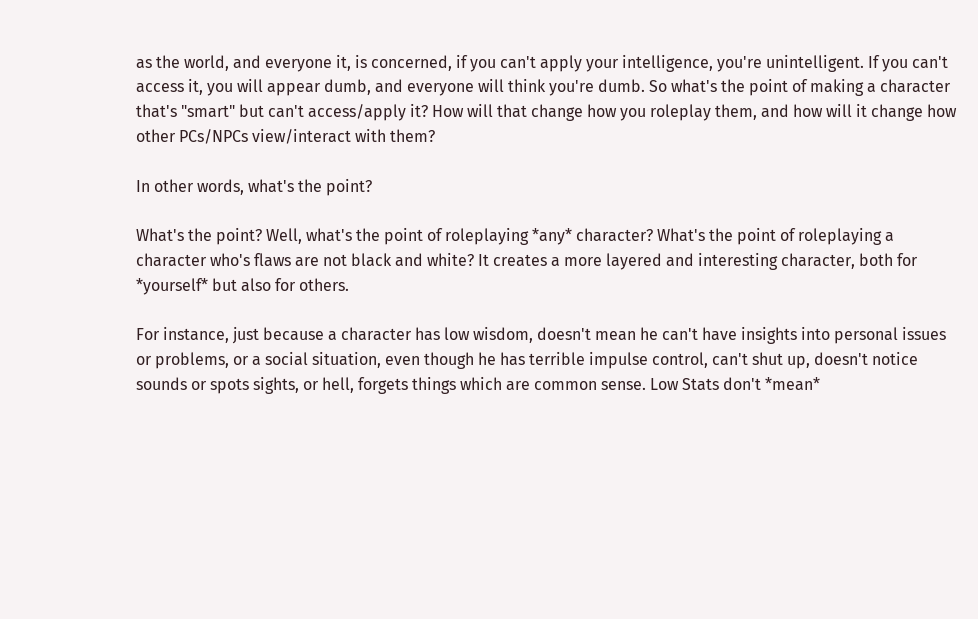as the world, and everyone it, is concerned, if you can't apply your intelligence, you're unintelligent. If you can't access it, you will appear dumb, and everyone will think you're dumb. So what's the point of making a character that's "smart" but can't access/apply it? How will that change how you roleplay them, and how will it change how other PCs/NPCs view/interact with them?

In other words, what's the point?

What's the point? Well, what's the point of roleplaying *any* character? What's the point of roleplaying a character who's flaws are not black and white? It creates a more layered and interesting character, both for *yourself* but also for others.

For instance, just because a character has low wisdom, doesn't mean he can't have insights into personal issues or problems, or a social situation, even though he has terrible impulse control, can't shut up, doesn't notice sounds or spots sights, or hell, forgets things which are common sense. Low Stats don't *mean*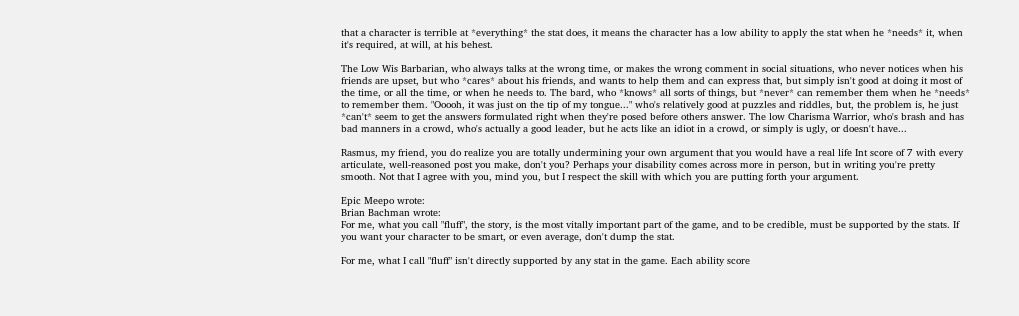that a character is terrible at *everything* the stat does, it means the character has a low ability to apply the stat when he *needs* it, when it's required, at will, at his behest.

The Low Wis Barbarian, who always talks at the wrong time, or makes the wrong comment in social situations, who never notices when his friends are upset, but who *cares* about his friends, and wants to help them and can express that, but simply isn't good at doing it most of the time, or all the time, or when he needs to. The bard, who *knows* all sorts of things, but *never* can remember them when he *needs* to remember them. "Ooooh, it was just on the tip of my tongue..." who's relatively good at puzzles and riddles, but, the problem is, he just *can't* seem to get the answers formulated right when they're posed before others answer. The low Charisma Warrior, who's brash and has bad manners in a crowd, who's actually a good leader, but he acts like an idiot in a crowd, or simply is ugly, or doesn't have...

Rasmus, my friend, you do realize you are totally undermining your own argument that you would have a real life Int score of 7 with every articulate, well-reasoned post you make, don't you? Perhaps your disability comes across more in person, but in writing you're pretty smooth. Not that I agree with you, mind you, but I respect the skill with which you are putting forth your argument.

Epic Meepo wrote:
Brian Bachman wrote:
For me, what you call "fluff", the story, is the most vitally important part of the game, and to be credible, must be supported by the stats. If you want your character to be smart, or even average, don't dump the stat.

For me, what I call "fluff" isn't directly supported by any stat in the game. Each ability score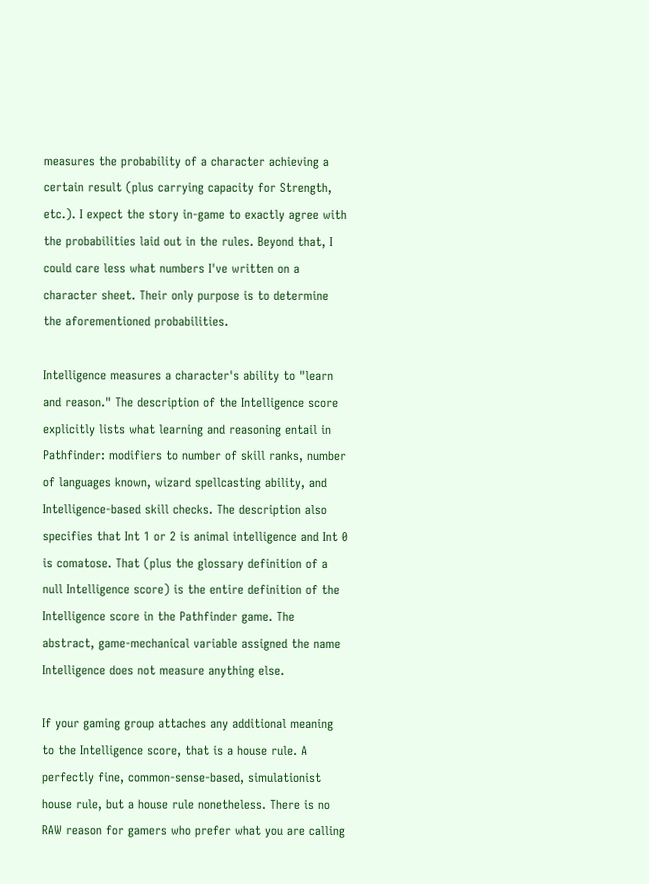measures the probability of a character achieving a certain result (plus carrying capacity for Strength, etc.). I expect the story in-game to exactly agree with the probabilities laid out in the rules. Beyond that, I could care less what numbers I've written on a character sheet. Their only purpose is to determine the aforementioned probabilities.

Intelligence measures a character's ability to "learn and reason." The description of the Intelligence score explicitly lists what learning and reasoning entail in Pathfinder: modifiers to number of skill ranks, number of languages known, wizard spellcasting ability, and Intelligence-based skill checks. The description also specifies that Int 1 or 2 is animal intelligence and Int 0 is comatose. That (plus the glossary definition of a null Intelligence score) is the entire definition of the Intelligence score in the Pathfinder game. The abstract, game-mechanical variable assigned the name Intelligence does not measure anything else.

If your gaming group attaches any additional meaning to the Intelligence score, that is a house rule. A perfectly fine, common-sense-based, simulationist house rule, but a house rule nonetheless. There is no RAW reason for gamers who prefer what you are calling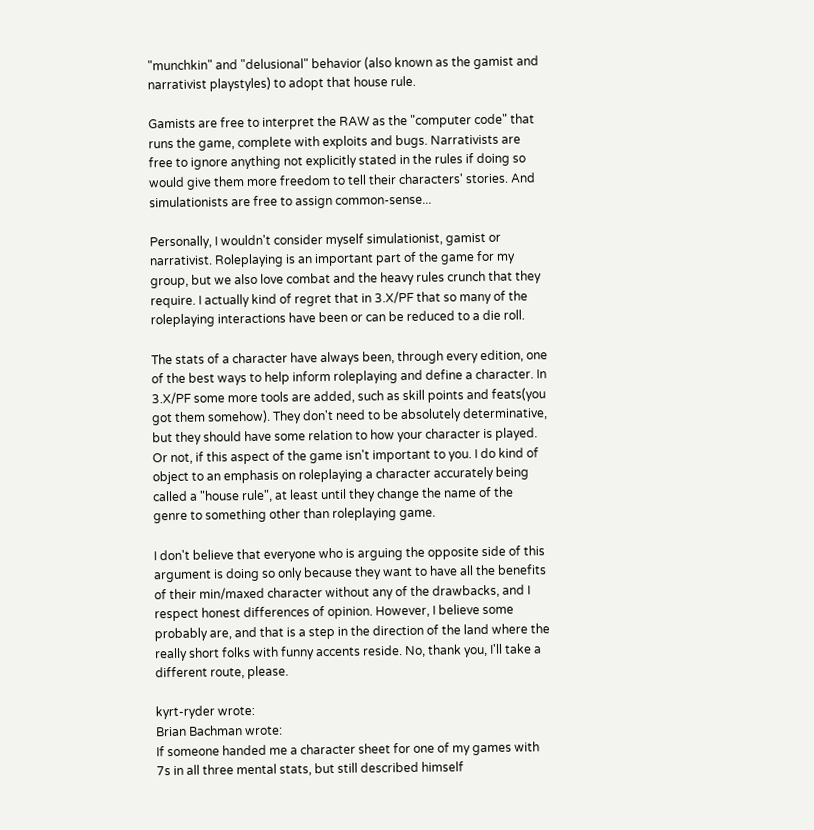"munchkin" and "delusional" behavior (also known as the gamist and narrativist playstyles) to adopt that house rule.

Gamists are free to interpret the RAW as the "computer code" that runs the game, complete with exploits and bugs. Narrativists are free to ignore anything not explicitly stated in the rules if doing so would give them more freedom to tell their characters' stories. And simulationists are free to assign common-sense...

Personally, I wouldn't consider myself simulationist, gamist or narrativist. Roleplaying is an important part of the game for my group, but we also love combat and the heavy rules crunch that they require. I actually kind of regret that in 3.X/PF that so many of the roleplaying interactions have been or can be reduced to a die roll.

The stats of a character have always been, through every edition, one of the best ways to help inform roleplaying and define a character. In 3.X/PF some more tools are added, such as skill points and feats(you got them somehow). They don't need to be absolutely determinative, but they should have some relation to how your character is played. Or not, if this aspect of the game isn't important to you. I do kind of object to an emphasis on roleplaying a character accurately being called a "house rule", at least until they change the name of the genre to something other than roleplaying game.

I don't believe that everyone who is arguing the opposite side of this argument is doing so only because they want to have all the benefits of their min/maxed character without any of the drawbacks, and I respect honest differences of opinion. However, I believe some probably are, and that is a step in the direction of the land where the really short folks with funny accents reside. No, thank you, I'll take a different route, please.

kyrt-ryder wrote:
Brian Bachman wrote:
If someone handed me a character sheet for one of my games with 7s in all three mental stats, but still described himself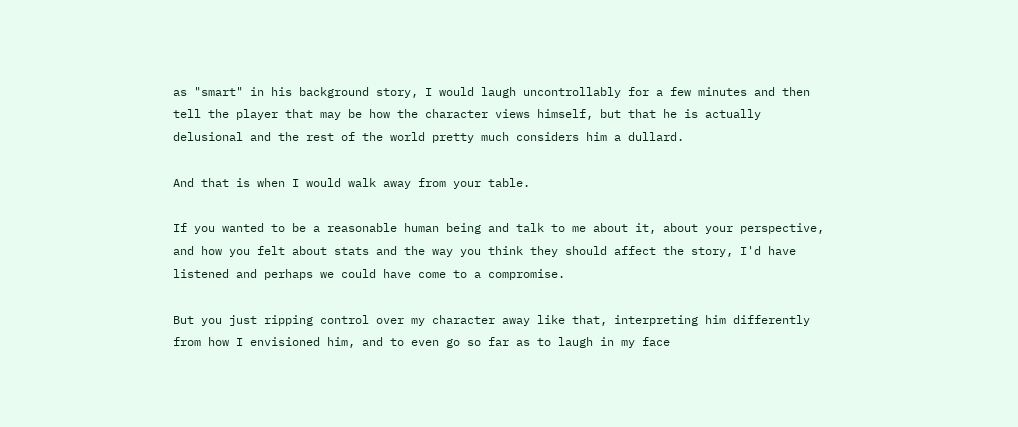as "smart" in his background story, I would laugh uncontrollably for a few minutes and then tell the player that may be how the character views himself, but that he is actually delusional and the rest of the world pretty much considers him a dullard.

And that is when I would walk away from your table.

If you wanted to be a reasonable human being and talk to me about it, about your perspective, and how you felt about stats and the way you think they should affect the story, I'd have listened and perhaps we could have come to a compromise.

But you just ripping control over my character away like that, interpreting him differently from how I envisioned him, and to even go so far as to laugh in my face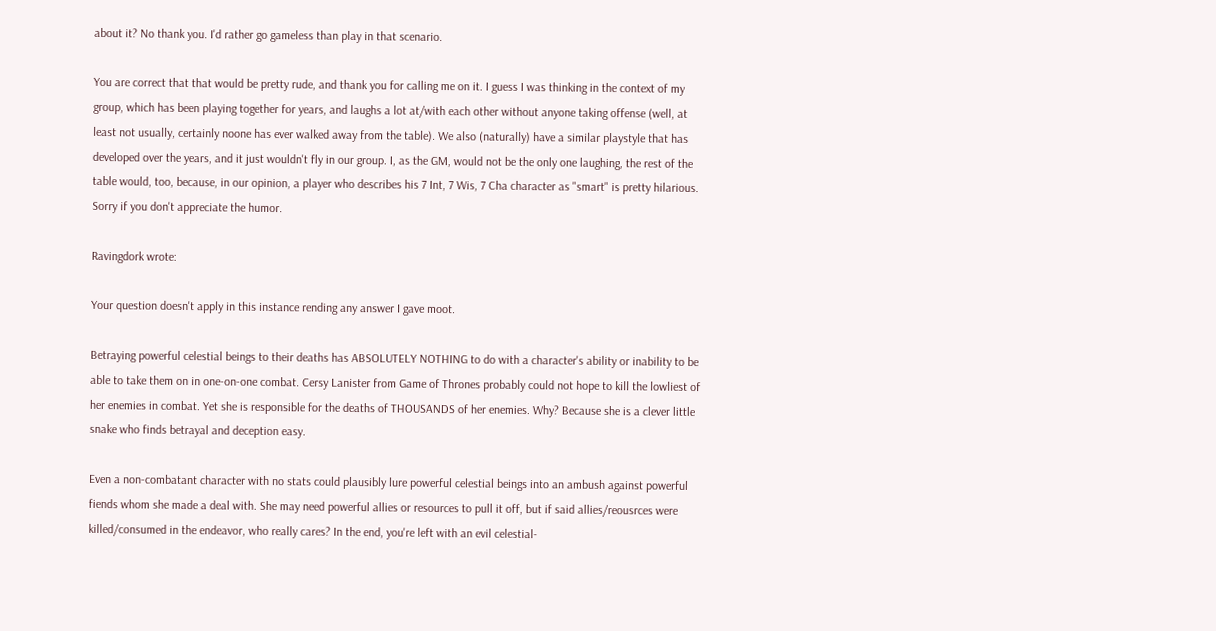about it? No thank you. I'd rather go gameless than play in that scenario.

You are correct that that would be pretty rude, and thank you for calling me on it. I guess I was thinking in the context of my group, which has been playing together for years, and laughs a lot at/with each other without anyone taking offense (well, at least not usually, certainly noone has ever walked away from the table). We also (naturally) have a similar playstyle that has developed over the years, and it just wouldn't fly in our group. I, as the GM, would not be the only one laughing, the rest of the table would, too, because, in our opinion, a player who describes his 7 Int, 7 Wis, 7 Cha character as "smart" is pretty hilarious. Sorry if you don't appreciate the humor.

Ravingdork wrote:

Your question doesn't apply in this instance rending any answer I gave moot.

Betraying powerful celestial beings to their deaths has ABSOLUTELY NOTHING to do with a character's ability or inability to be able to take them on in one-on-one combat. Cersy Lanister from Game of Thrones probably could not hope to kill the lowliest of her enemies in combat. Yet she is responsible for the deaths of THOUSANDS of her enemies. Why? Because she is a clever little snake who finds betrayal and deception easy.

Even a non-combatant character with no stats could plausibly lure powerful celestial beings into an ambush against powerful fiends whom she made a deal with. She may need powerful allies or resources to pull it off, but if said allies/reousrces were killed/consumed in the endeavor, who really cares? In the end, you're left with an evil celestial-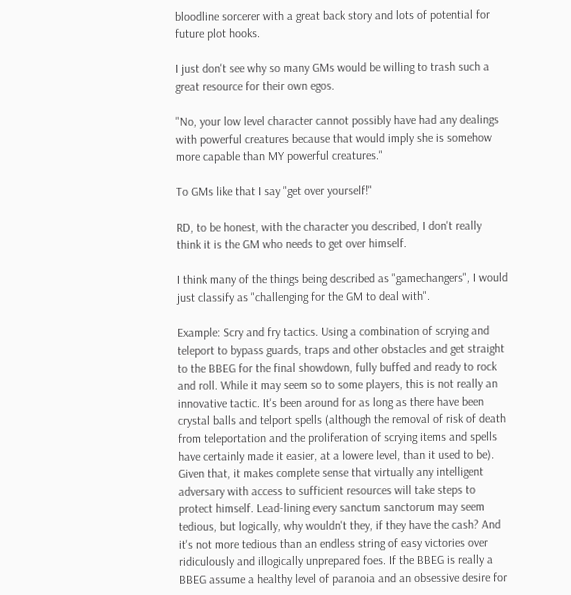bloodline sorcerer with a great back story and lots of potential for future plot hooks.

I just don't see why so many GMs would be willing to trash such a great resource for their own egos.

"No, your low level character cannot possibly have had any dealings with powerful creatures because that would imply she is somehow more capable than MY powerful creatures."

To GMs like that I say "get over yourself!"

RD, to be honest, with the character you described, I don't really think it is the GM who needs to get over himself.

I think many of the things being described as "gamechangers", I would just classify as "challenging for the GM to deal with".

Example: Scry and fry tactics. Using a combination of scrying and teleport to bypass guards, traps and other obstacles and get straight to the BBEG for the final showdown, fully buffed and ready to rock and roll. While it may seem so to some players, this is not really an innovative tactic. It's been around for as long as there have been crystal balls and telport spells (although the removal of risk of death from teleportation and the proliferation of scrying items and spells have certainly made it easier, at a lowere level, than it used to be). Given that, it makes complete sense that virtually any intelligent adversary with access to sufficient resources will take steps to protect himself. Lead-lining every sanctum sanctorum may seem tedious, but logically, why wouldn't they, if they have the cash? And it's not more tedious than an endless string of easy victories over ridiculously and illogically unprepared foes. If the BBEG is really a BBEG assume a healthy level of paranoia and an obsessive desire for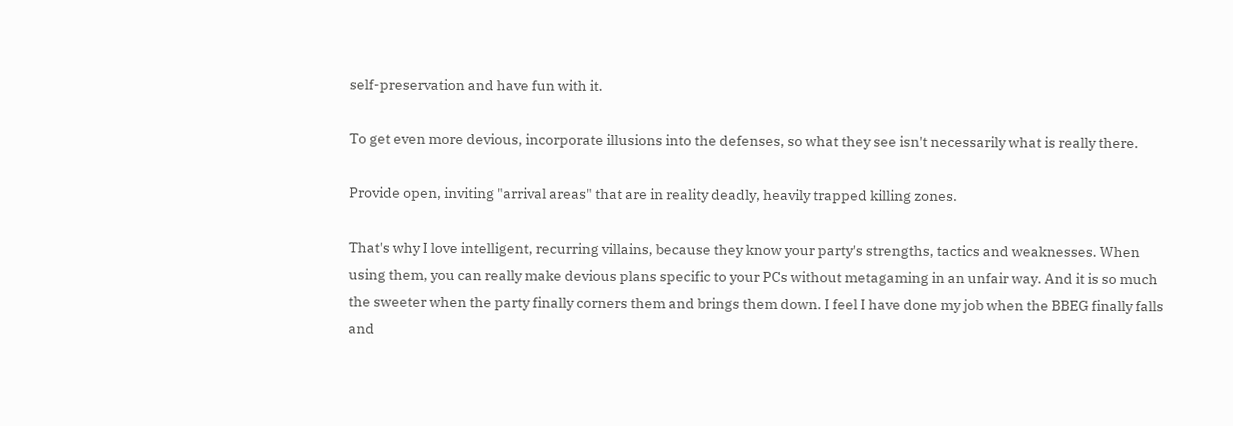self-preservation and have fun with it.

To get even more devious, incorporate illusions into the defenses, so what they see isn't necessarily what is really there.

Provide open, inviting "arrival areas" that are in reality deadly, heavily trapped killing zones.

That's why I love intelligent, recurring villains, because they know your party's strengths, tactics and weaknesses. When using them, you can really make devious plans specific to your PCs without metagaming in an unfair way. And it is so much the sweeter when the party finally corners them and brings them down. I feel I have done my job when the BBEG finally falls and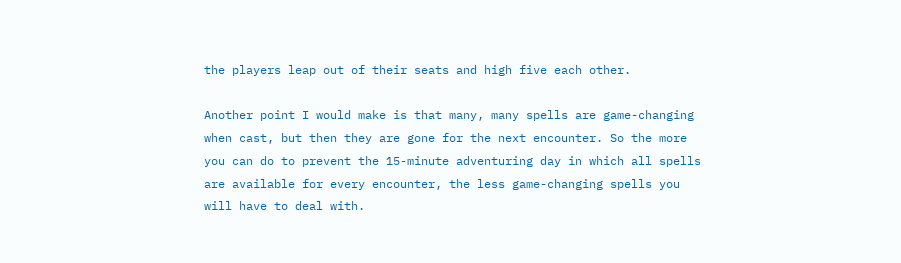the players leap out of their seats and high five each other.

Another point I would make is that many, many spells are game-changing when cast, but then they are gone for the next encounter. So the more you can do to prevent the 15-minute adventuring day in which all spells are available for every encounter, the less game-changing spells you will have to deal with.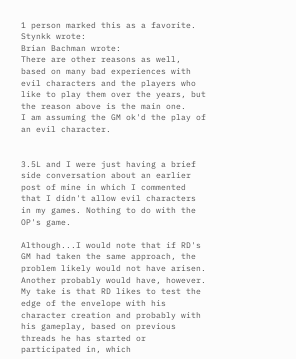1 person marked this as a favorite.
Stynkk wrote:
Brian Bachman wrote:
There are other reasons as well, based on many bad experiences with evil characters and the players who like to play them over the years, but the reason above is the main one.
I am assuming the GM ok'd the play of an evil character.


3.5L and I were just having a brief side conversation about an earlier post of mine in which I commented that I didn't allow evil characters in my games. Nothing to do with the OP's game.

Although...I would note that if RD's GM had taken the same approach, the problem likely would not have arisen. Another probably would have, however. My take is that RD likes to test the edge of the envelope with his character creation and probably with his gameplay, based on previous threads he has started or participated in, which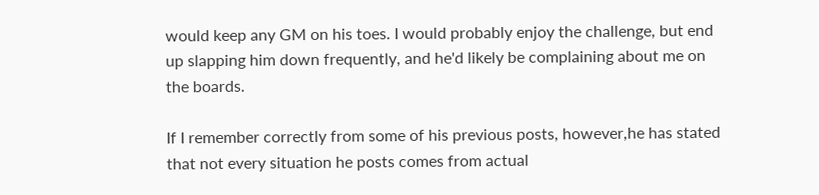would keep any GM on his toes. I would probably enjoy the challenge, but end up slapping him down frequently, and he'd likely be complaining about me on the boards.

If I remember correctly from some of his previous posts, however,he has stated that not every situation he posts comes from actual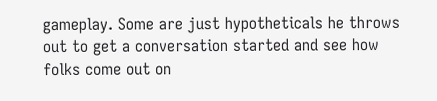gameplay. Some are just hypotheticals he throws out to get a conversation started and see how folks come out on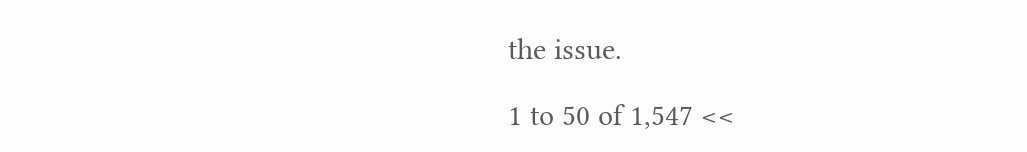the issue.

1 to 50 of 1,547 <<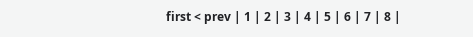first < prev | 1 | 2 | 3 | 4 | 5 | 6 | 7 | 8 |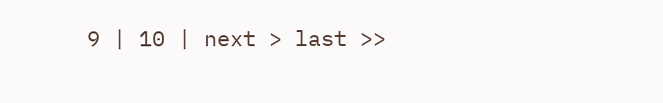9 | 10 | next > last >>